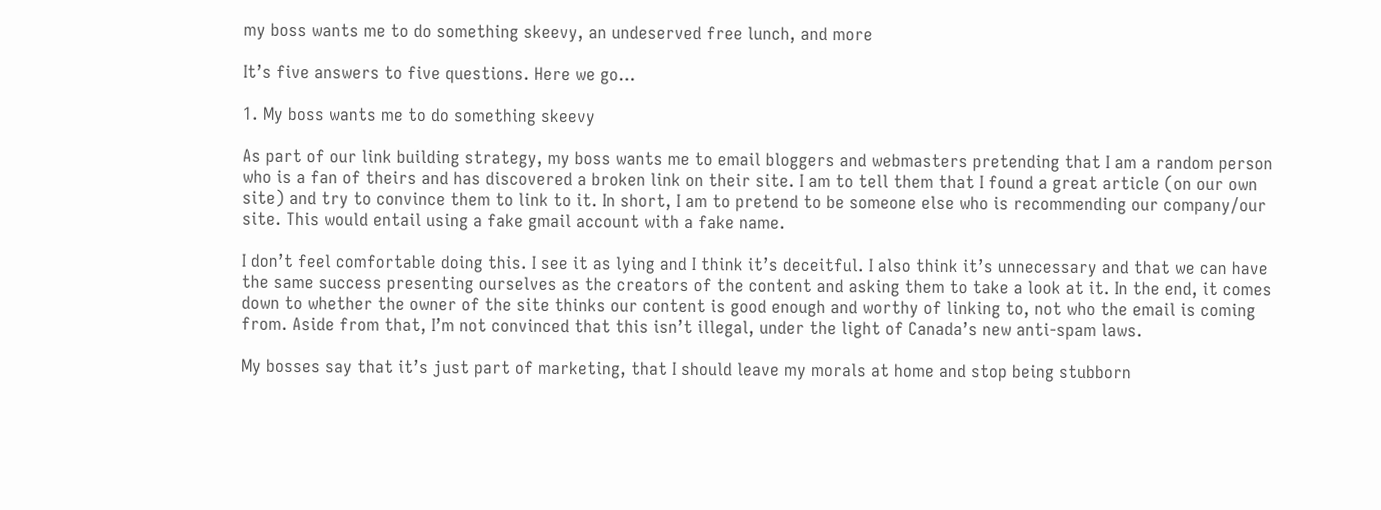my boss wants me to do something skeevy, an undeserved free lunch, and more

It’s five answers to five questions. Here we go…

1. My boss wants me to do something skeevy

As part of our link building strategy, my boss wants me to email bloggers and webmasters pretending that I am a random person who is a fan of theirs and has discovered a broken link on their site. I am to tell them that I found a great article (on our own site) and try to convince them to link to it. In short, I am to pretend to be someone else who is recommending our company/our site. This would entail using a fake gmail account with a fake name.

I don’t feel comfortable doing this. I see it as lying and I think it’s deceitful. I also think it’s unnecessary and that we can have the same success presenting ourselves as the creators of the content and asking them to take a look at it. In the end, it comes down to whether the owner of the site thinks our content is good enough and worthy of linking to, not who the email is coming from. Aside from that, I’m not convinced that this isn’t illegal, under the light of Canada’s new anti-spam laws.

My bosses say that it’s just part of marketing, that I should leave my morals at home and stop being stubborn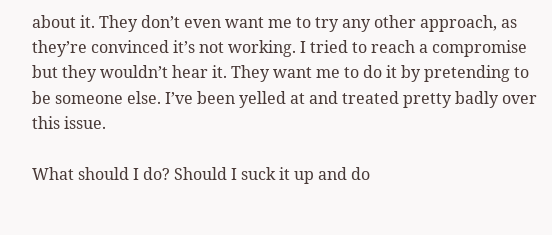about it. They don’t even want me to try any other approach, as they’re convinced it’s not working. I tried to reach a compromise but they wouldn’t hear it. They want me to do it by pretending to be someone else. I’ve been yelled at and treated pretty badly over this issue.

What should I do? Should I suck it up and do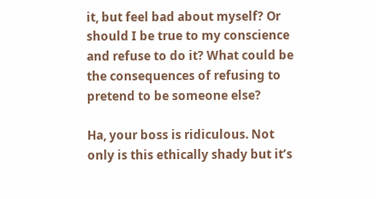it, but feel bad about myself? Or should I be true to my conscience and refuse to do it? What could be the consequences of refusing to pretend to be someone else?

Ha, your boss is ridiculous. Not only is this ethically shady but it’s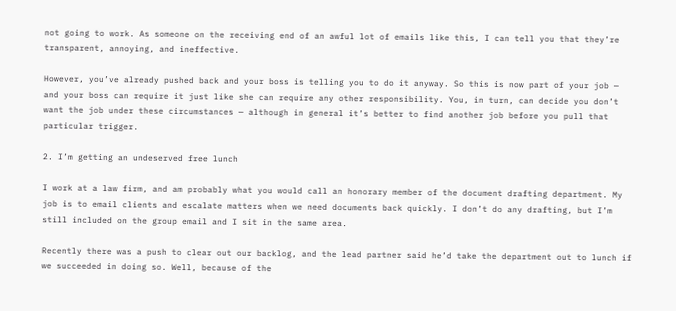not going to work. As someone on the receiving end of an awful lot of emails like this, I can tell you that they’re transparent, annoying, and ineffective.

However, you’ve already pushed back and your boss is telling you to do it anyway. So this is now part of your job — and your boss can require it just like she can require any other responsibility. You, in turn, can decide you don’t want the job under these circumstances — although in general it’s better to find another job before you pull that particular trigger.

2. I’m getting an undeserved free lunch

I work at a law firm, and am probably what you would call an honorary member of the document drafting department. My job is to email clients and escalate matters when we need documents back quickly. I don’t do any drafting, but I’m still included on the group email and I sit in the same area.

Recently there was a push to clear out our backlog, and the lead partner said he’d take the department out to lunch if we succeeded in doing so. Well, because of the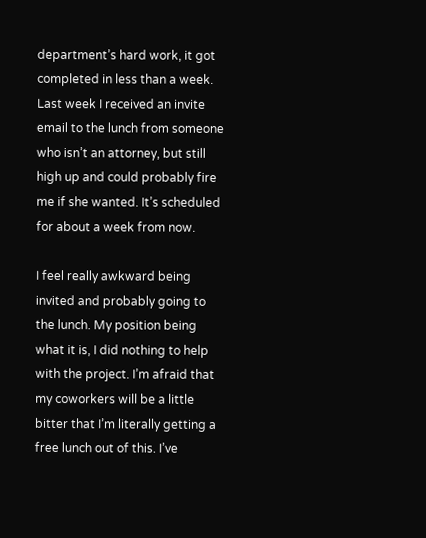department’s hard work, it got completed in less than a week. Last week I received an invite email to the lunch from someone who isn’t an attorney, but still high up and could probably fire me if she wanted. It’s scheduled for about a week from now.

I feel really awkward being invited and probably going to the lunch. My position being what it is, I did nothing to help with the project. I’m afraid that my coworkers will be a little bitter that I’m literally getting a free lunch out of this. I’ve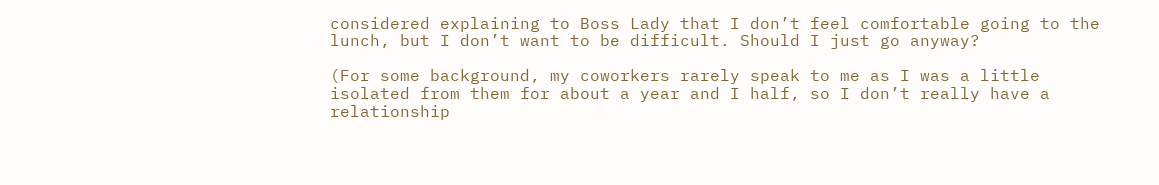considered explaining to Boss Lady that I don’t feel comfortable going to the lunch, but I don’t want to be difficult. Should I just go anyway?

(For some background, my coworkers rarely speak to me as I was a little isolated from them for about a year and I half, so I don’t really have a relationship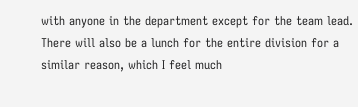with anyone in the department except for the team lead. There will also be a lunch for the entire division for a similar reason, which I feel much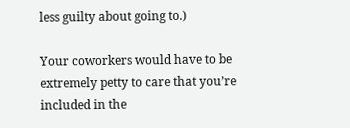less guilty about going to.)

Your coworkers would have to be extremely petty to care that you’re included in the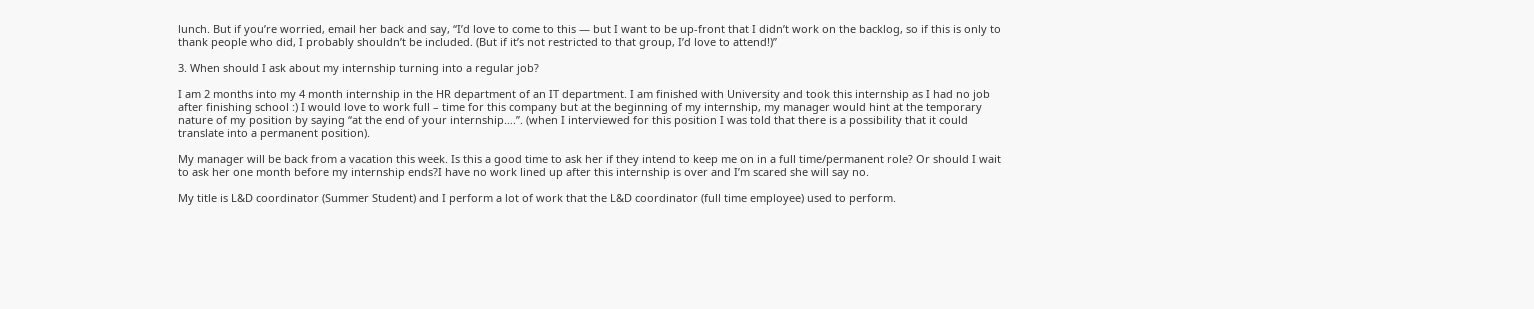lunch. But if you’re worried, email her back and say, “I’d love to come to this — but I want to be up-front that I didn’t work on the backlog, so if this is only to thank people who did, I probably shouldn’t be included. (But if it’s not restricted to that group, I’d love to attend!)”

3. When should I ask about my internship turning into a regular job?

I am 2 months into my 4 month internship in the HR department of an IT department. I am finished with University and took this internship as I had no job after finishing school :) I would love to work full – time for this company but at the beginning of my internship, my manager would hint at the temporary nature of my position by saying “at the end of your internship….”. (when I interviewed for this position I was told that there is a possibility that it could translate into a permanent position).

My manager will be back from a vacation this week. Is this a good time to ask her if they intend to keep me on in a full time/permanent role? Or should I wait to ask her one month before my internship ends?I have no work lined up after this internship is over and I’m scared she will say no.

My title is L&D coordinator (Summer Student) and I perform a lot of work that the L&D coordinator (full time employee) used to perform.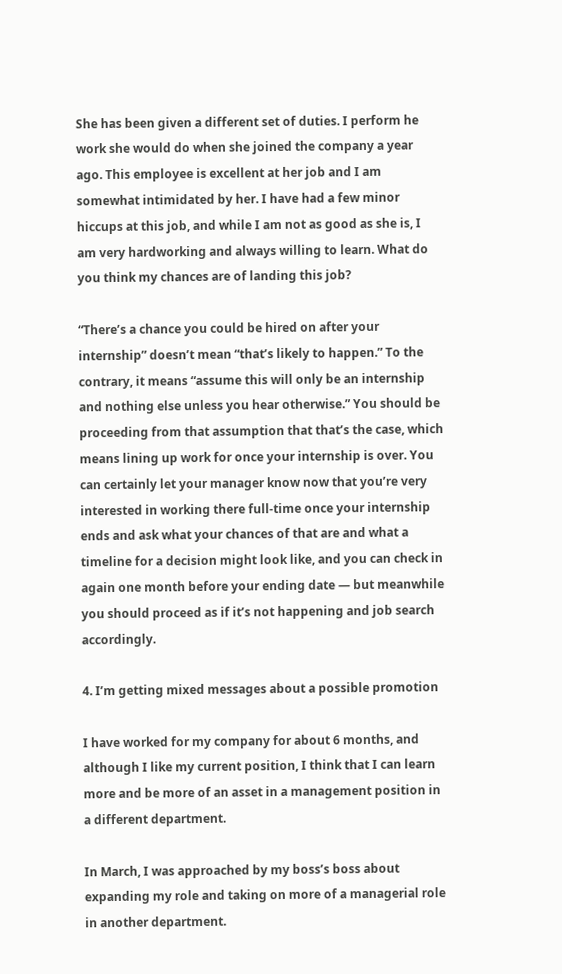She has been given a different set of duties. I perform he work she would do when she joined the company a year ago. This employee is excellent at her job and I am somewhat intimidated by her. I have had a few minor hiccups at this job, and while I am not as good as she is, I am very hardworking and always willing to learn. What do you think my chances are of landing this job?

“There’s a chance you could be hired on after your internship” doesn’t mean “that’s likely to happen.” To the contrary, it means “assume this will only be an internship and nothing else unless you hear otherwise.” You should be proceeding from that assumption that that’s the case, which means lining up work for once your internship is over. You can certainly let your manager know now that you’re very interested in working there full-time once your internship ends and ask what your chances of that are and what a timeline for a decision might look like, and you can check in again one month before your ending date — but meanwhile you should proceed as if it’s not happening and job search accordingly.

4. I’m getting mixed messages about a possible promotion

I have worked for my company for about 6 months, and although I like my current position, I think that I can learn more and be more of an asset in a management position in a different department.

In March, I was approached by my boss’s boss about expanding my role and taking on more of a managerial role in another department.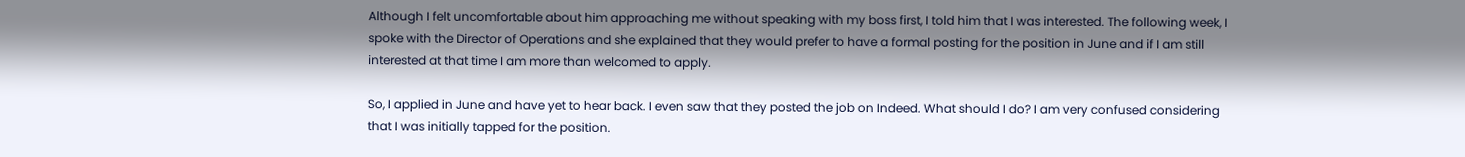Although I felt uncomfortable about him approaching me without speaking with my boss first, I told him that I was interested. The following week, I spoke with the Director of Operations and she explained that they would prefer to have a formal posting for the position in June and if I am still interested at that time I am more than welcomed to apply.

So, I applied in June and have yet to hear back. I even saw that they posted the job on Indeed. What should I do? I am very confused considering that I was initially tapped for the position.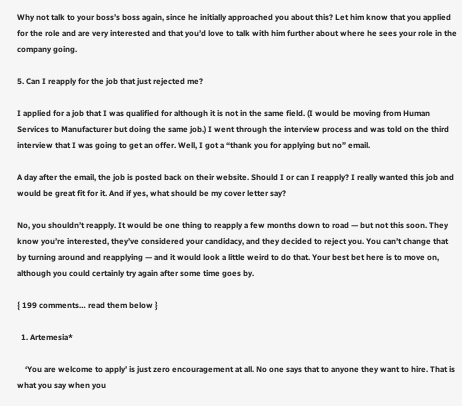Why not talk to your boss’s boss again, since he initially approached you about this? Let him know that you applied for the role and are very interested and that you’d love to talk with him further about where he sees your role in the company going.

5. Can I reapply for the job that just rejected me?

I applied for a job that I was qualified for although it is not in the same field. (I would be moving from Human Services to Manufacturer but doing the same job.) I went through the interview process and was told on the third interview that I was going to get an offer. Well, I got a “thank you for applying but no” email.

A day after the email, the job is posted back on their website. Should I or can I reapply? I really wanted this job and would be great fit for it. And if yes, what should be my cover letter say?

No, you shouldn’t reapply. It would be one thing to reapply a few months down to road — but not this soon. They know you’re interested, they’ve considered your candidacy, and they decided to reject you. You can’t change that by turning around and reapplying — and it would look a little weird to do that. Your best bet here is to move on, although you could certainly try again after some time goes by.

{ 199 comments… read them below }

  1. Artemesia*

    ‘You are welcome to apply’ is just zero encouragement at all. No one says that to anyone they want to hire. That is what you say when you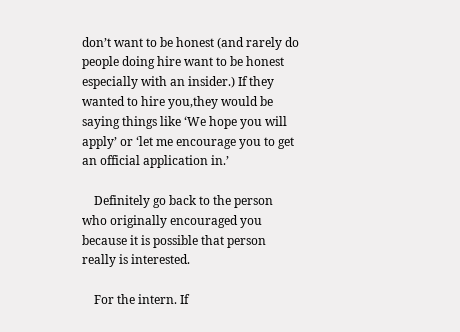don’t want to be honest (and rarely do people doing hire want to be honest especially with an insider.) If they wanted to hire you,they would be saying things like ‘We hope you will apply’ or ‘let me encourage you to get an official application in.’

    Definitely go back to the person who originally encouraged you because it is possible that person really is interested.

    For the intern. If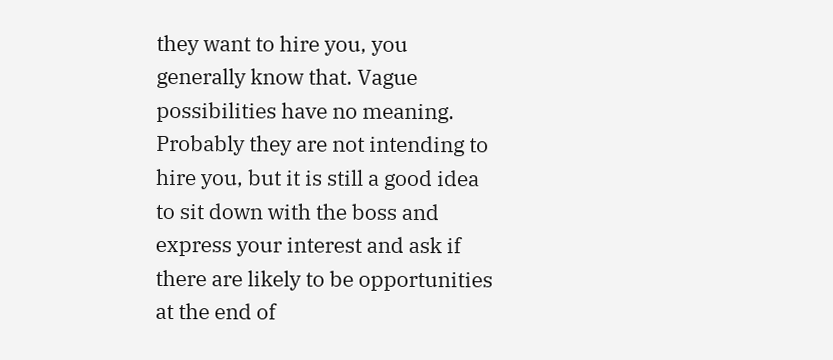they want to hire you, you generally know that. Vague possibilities have no meaning. Probably they are not intending to hire you, but it is still a good idea to sit down with the boss and express your interest and ask if there are likely to be opportunities at the end of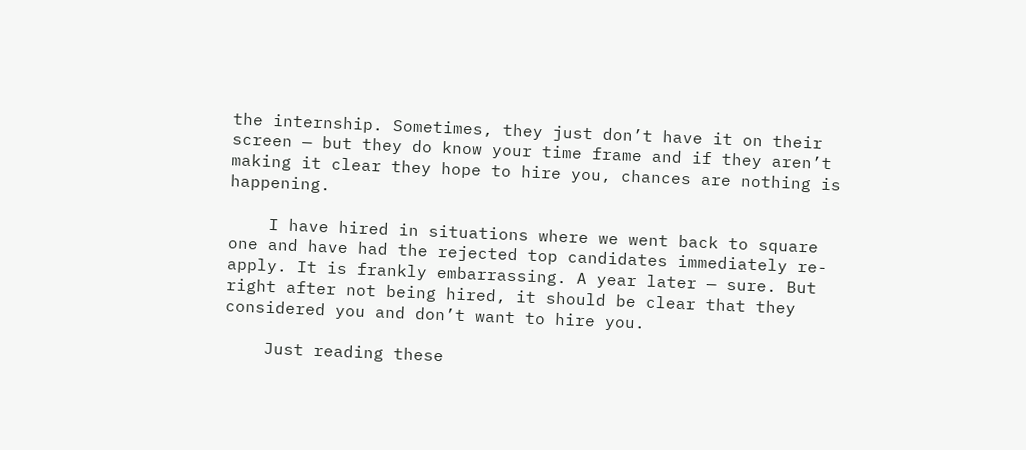the internship. Sometimes, they just don’t have it on their screen — but they do know your time frame and if they aren’t making it clear they hope to hire you, chances are nothing is happening.

    I have hired in situations where we went back to square one and have had the rejected top candidates immediately re-apply. It is frankly embarrassing. A year later — sure. But right after not being hired, it should be clear that they considered you and don’t want to hire you.

    Just reading these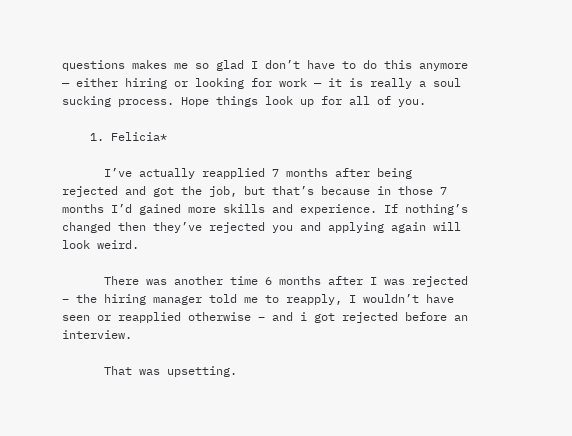questions makes me so glad I don’t have to do this anymore — either hiring or looking for work — it is really a soul sucking process. Hope things look up for all of you.

    1. Felicia*

      I’ve actually reapplied 7 months after being rejected and got the job, but that’s because in those 7 months I’d gained more skills and experience. If nothing’s changed then they’ve rejected you and applying again will look weird.

      There was another time 6 months after I was rejected – the hiring manager told me to reapply, I wouldn’t have seen or reapplied otherwise – and i got rejected before an interview.

      That was upsetting.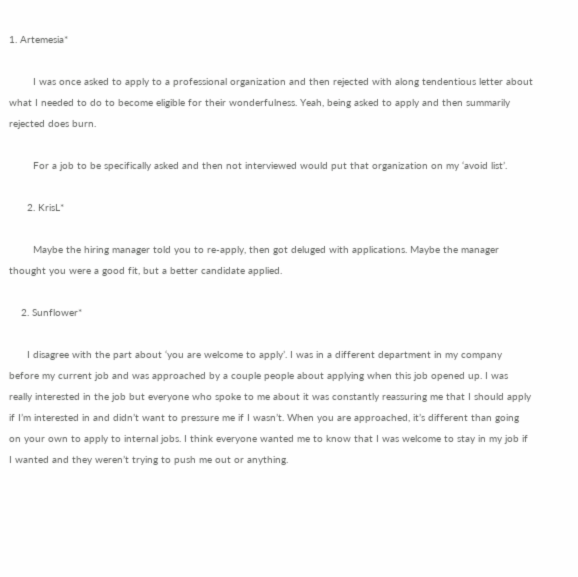1. Artemesia*

        I was once asked to apply to a professional organization and then rejected with along tendentious letter about what I needed to do to become eligible for their wonderfulness. Yeah, being asked to apply and then summarily rejected does burn.

        For a job to be specifically asked and then not interviewed would put that organization on my ‘avoid list’.

      2. KrisL*

        Maybe the hiring manager told you to re-apply, then got deluged with applications. Maybe the manager thought you were a good fit, but a better candidate applied.

    2. Sunflower*

      I disagree with the part about ‘you are welcome to apply’. I was in a different department in my company before my current job and was approached by a couple people about applying when this job opened up. I was really interested in the job but everyone who spoke to me about it was constantly reassuring me that I should apply if I’m interested in and didn’t want to pressure me if I wasn’t. When you are approached, it’s different than going on your own to apply to internal jobs. I think everyone wanted me to know that I was welcome to stay in my job if I wanted and they weren’t trying to push me out or anything.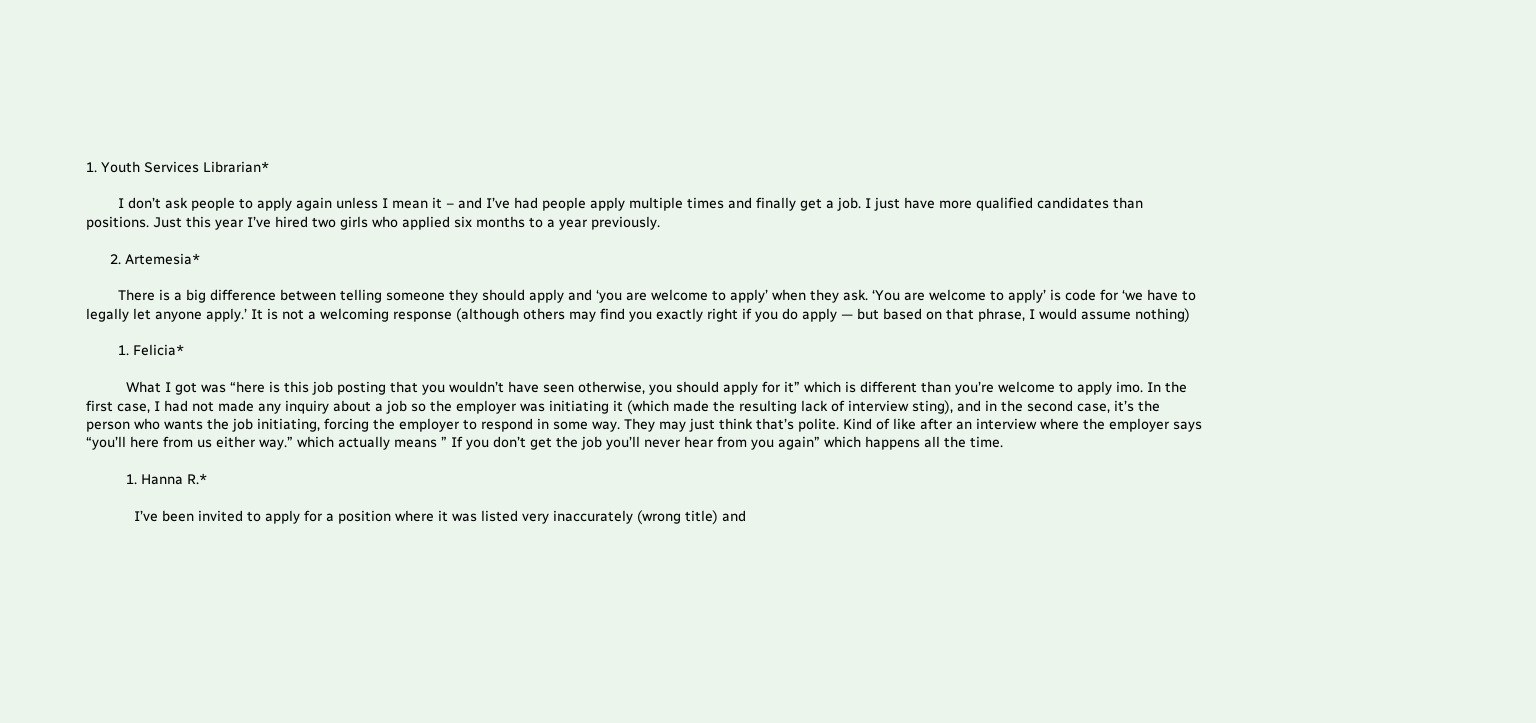1. Youth Services Librarian*

        I don’t ask people to apply again unless I mean it – and I’ve had people apply multiple times and finally get a job. I just have more qualified candidates than positions. Just this year I’ve hired two girls who applied six months to a year previously.

      2. Artemesia*

        There is a big difference between telling someone they should apply and ‘you are welcome to apply’ when they ask. ‘You are welcome to apply’ is code for ‘we have to legally let anyone apply.’ It is not a welcoming response (although others may find you exactly right if you do apply — but based on that phrase, I would assume nothing)

        1. Felicia*

          What I got was “here is this job posting that you wouldn’t have seen otherwise, you should apply for it” which is different than you’re welcome to apply imo. In the first case, I had not made any inquiry about a job so the employer was initiating it (which made the resulting lack of interview sting), and in the second case, it’s the person who wants the job initiating, forcing the employer to respond in some way. They may just think that’s polite. Kind of like after an interview where the employer says “you’ll here from us either way.” which actually means ” If you don’t get the job you’ll never hear from you again” which happens all the time.

          1. Hanna R.*

            I’ve been invited to apply for a position where it was listed very inaccurately (wrong title) and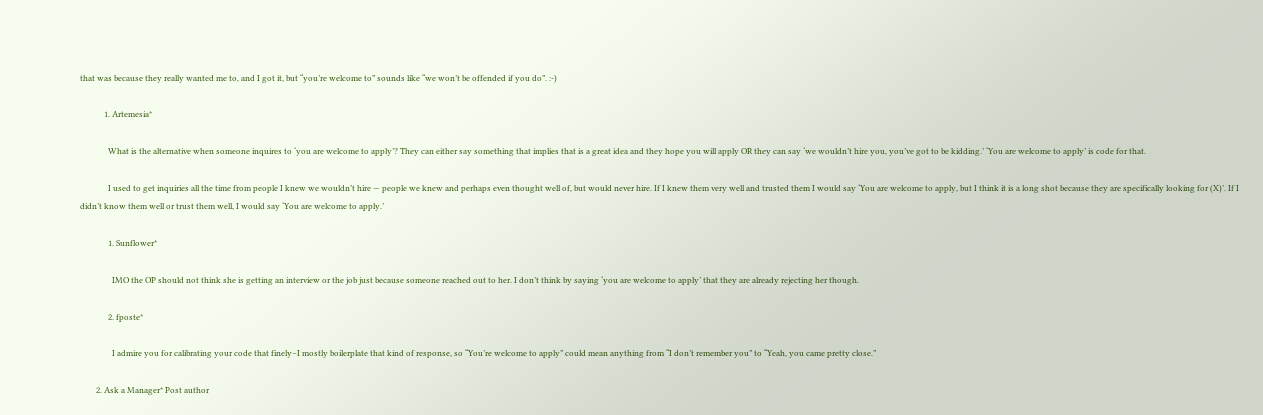that was because they really wanted me to, and I got it, but “you’re welcome to” sounds like “we won’t be offended if you do”. :-)

            1. Artemesia*

              What is the alternative when someone inquires to ‘you are welcome to apply’? They can either say something that implies that is a great idea and they hope you will apply OR they can say ‘we wouldn’t hire you, you’ve got to be kidding.’ ‘You are welcome to apply’ is code for that.

              I used to get inquiries all the time from people I knew we wouldn’t hire — people we knew and perhaps even thought well of, but would never hire. If I knew them very well and trusted them I would say ‘You are welcome to apply, but I think it is a long shot because they are specifically looking for (X)’. If I didn’t know them well or trust them well, I would say ‘You are welcome to apply.’

              1. Sunflower*

                IMO the OP should not think she is getting an interview or the job just because someone reached out to her. I don’t think by saying ‘you are welcome to apply’ that they are already rejecting her though.

              2. fposte*

                I admire you for calibrating your code that finely–I mostly boilerplate that kind of response, so “You’re welcome to apply” could mean anything from “I don’t remember you” to “Yeah, you came pretty close.”

        2. Ask a Manager* Post author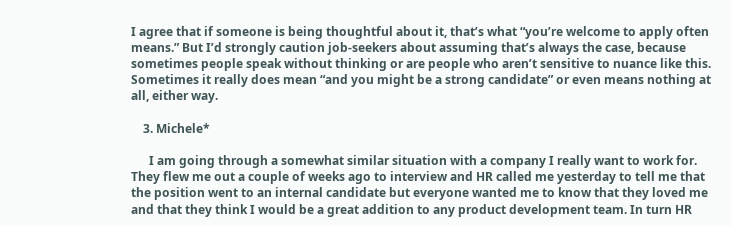I agree that if someone is being thoughtful about it, that’s what “you’re welcome to apply often means.” But I’d strongly caution job-seekers about assuming that’s always the case, because sometimes people speak without thinking or are people who aren’t sensitive to nuance like this. Sometimes it really does mean “and you might be a strong candidate” or even means nothing at all, either way.

    3. Michele*

      I am going through a somewhat similar situation with a company I really want to work for. They flew me out a couple of weeks ago to interview and HR called me yesterday to tell me that the position went to an internal candidate but everyone wanted me to know that they loved me and that they think I would be a great addition to any product development team. In turn HR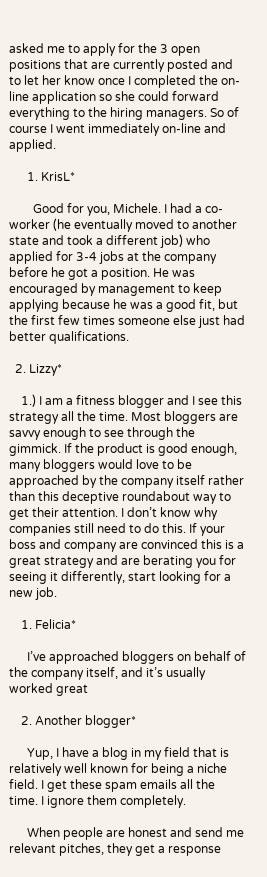asked me to apply for the 3 open positions that are currently posted and to let her know once I completed the on-line application so she could forward everything to the hiring managers. So of course I went immediately on-line and applied.

      1. KrisL*

        Good for you, Michele. I had a co-worker (he eventually moved to another state and took a different job) who applied for 3-4 jobs at the company before he got a position. He was encouraged by management to keep applying because he was a good fit, but the first few times someone else just had better qualifications.

  2. Lizzy*

    1.) I am a fitness blogger and I see this strategy all the time. Most bloggers are savvy enough to see through the gimmick. If the product is good enough, many bloggers would love to be approached by the company itself rather than this deceptive roundabout way to get their attention. I don’t know why companies still need to do this. If your boss and company are convinced this is a great strategy and are berating you for seeing it differently, start looking for a new job.

    1. Felicia*

      I’ve approached bloggers on behalf of the company itself, and it’s usually worked great

    2. Another blogger*

      Yup, I have a blog in my field that is relatively well known for being a niche field. I get these spam emails all the time. I ignore them completely.

      When people are honest and send me relevant pitches, they get a response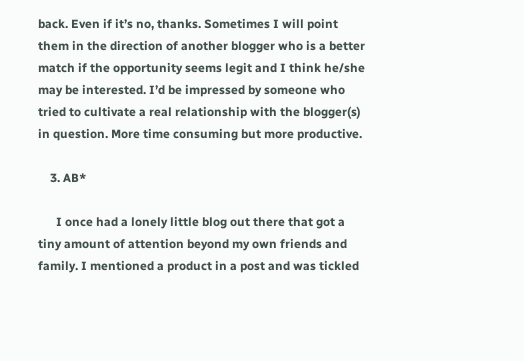back. Even if it’s no, thanks. Sometimes I will point them in the direction of another blogger who is a better match if the opportunity seems legit and I think he/she may be interested. I’d be impressed by someone who tried to cultivate a real relationship with the blogger(s) in question. More time consuming but more productive.

    3. AB*

      I once had a lonely little blog out there that got a tiny amount of attention beyond my own friends and family. I mentioned a product in a post and was tickled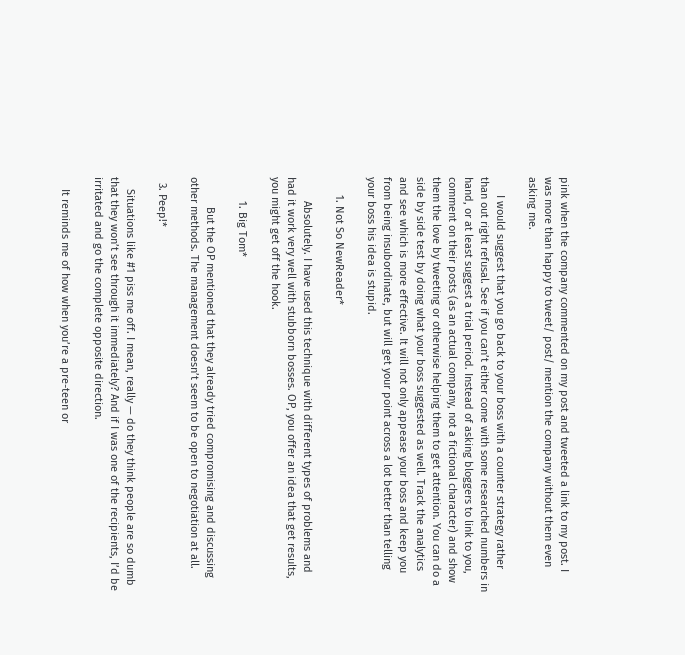pink when the company commented on my post and tweeted a link to my post. I was more than happy to tweet/ post/ mention the company without them even asking me.

      I would suggest that you go back to your boss with a counter strategy rather than out right refusal. See if you can’t either come with some researched numbers in hand, or at least suggest a trial period. Instead of asking bloggers to link to you, comment on their posts (as an actual company, not a fictional character) and show them the love by tweeting or otherwise helping them to get attention. You can do a side by side test by doing what your boss suggested as well. Track the analytics and see which is more effective. It will not only appease your boss and keep you from being insubordinate, but will get your point across a lot better than telling your boss his idea is stupid.

      1. Not So NewReader*

        Absolutely. I have used this technique with different types of problems and had it work very well with stubborn bosses. OP, you offer an idea that get results, you might get off the hook.

        1. Big Tom*

          But the OP mentioned that they already tried compromising and discussing other methods. The management doesn’t seem to be open to negotiation at all.

  3. Peep!*

    Situations like #1 piss me off. I mean, really — do they think people are so dumb that they won’t see through it immediately? And if I was one of the recipients, I’d be irritated and go the complete opposite direction.

    It reminds me of how when you’re a pre-teen or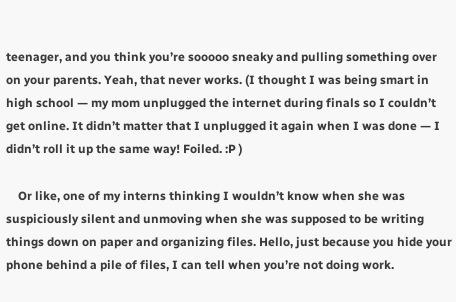teenager, and you think you’re sooooo sneaky and pulling something over on your parents. Yeah, that never works. (I thought I was being smart in high school — my mom unplugged the internet during finals so I couldn’t get online. It didn’t matter that I unplugged it again when I was done — I didn’t roll it up the same way! Foiled. :P )

    Or like, one of my interns thinking I wouldn’t know when she was suspiciously silent and unmoving when she was supposed to be writing things down on paper and organizing files. Hello, just because you hide your phone behind a pile of files, I can tell when you’re not doing work.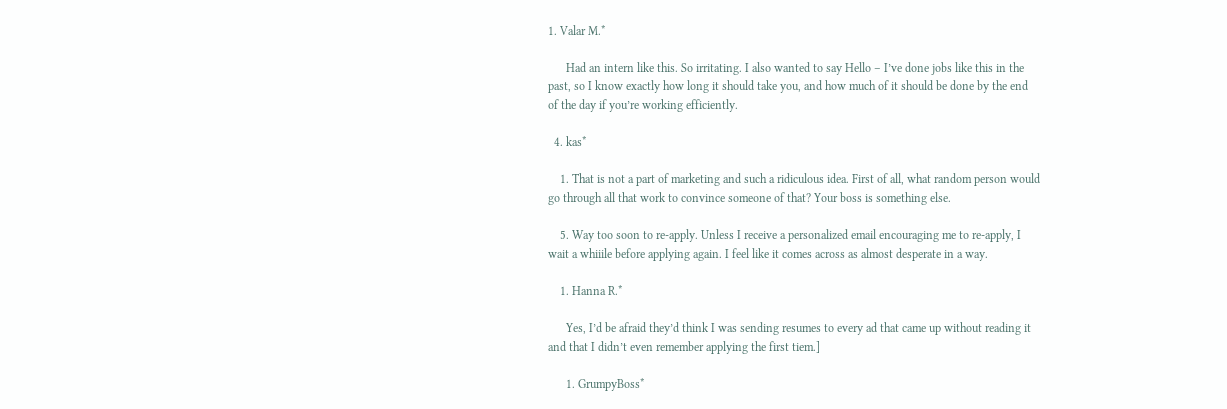1. Valar M.*

      Had an intern like this. So irritating. I also wanted to say Hello – I’ve done jobs like this in the past, so I know exactly how long it should take you, and how much of it should be done by the end of the day if you’re working efficiently.

  4. kas*

    1. That is not a part of marketing and such a ridiculous idea. First of all, what random person would go through all that work to convince someone of that? Your boss is something else.

    5. Way too soon to re-apply. Unless I receive a personalized email encouraging me to re-apply, I wait a whiiile before applying again. I feel like it comes across as almost desperate in a way.

    1. Hanna R.*

      Yes, I’d be afraid they’d think I was sending resumes to every ad that came up without reading it and that I didn’t even remember applying the first tiem.]

      1. GrumpyBoss*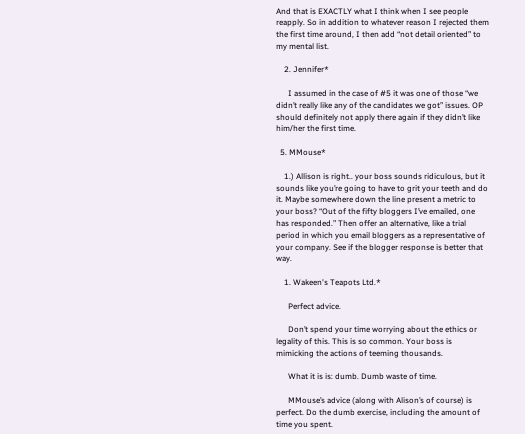And that is EXACTLY what I think when I see people reapply. So in addition to whatever reason I rejected them the first time around, I then add “not detail oriented” to my mental list.

    2. Jennifer*

      I assumed in the case of #5 it was one of those “we didn’t really like any of the candidates we got” issues. OP should definitely not apply there again if they didn’t like him/her the first time.

  5. MMouse*

    1.) Allison is right.. your boss sounds ridiculous, but it sounds like you’re going to have to grit your teeth and do it. Maybe somewhere down the line present a metric to your boss? “Out of the fifty bloggers I’ve emailed, one has responded.” Then offer an alternative, like a trial period in which you email bloggers as a representative of your company. See if the blogger response is better that way.

    1. Wakeen's Teapots Ltd.*

      Perfect advice.

      Don’t spend your time worrying about the ethics or legality of this. This is so common. Your boss is mimicking the actions of teeming thousands.

      What it is is: dumb. Dumb waste of time.

      MMouse’s advice (along with Alison’s of course) is perfect. Do the dumb exercise, including the amount of time you spent.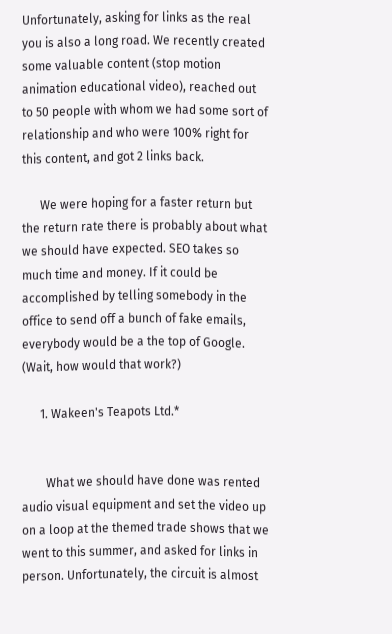Unfortunately, asking for links as the real you is also a long road. We recently created some valuable content (stop motion animation educational video), reached out to 50 people with whom we had some sort of relationship and who were 100% right for this content, and got 2 links back.

      We were hoping for a faster return but the return rate there is probably about what we should have expected. SEO takes so much time and money. If it could be accomplished by telling somebody in the office to send off a bunch of fake emails, everybody would be a the top of Google. (Wait, how would that work?)

      1. Wakeen's Teapots Ltd.*


        What we should have done was rented audio visual equipment and set the video up on a loop at the themed trade shows that we went to this summer, and asked for links in person. Unfortunately, the circuit is almost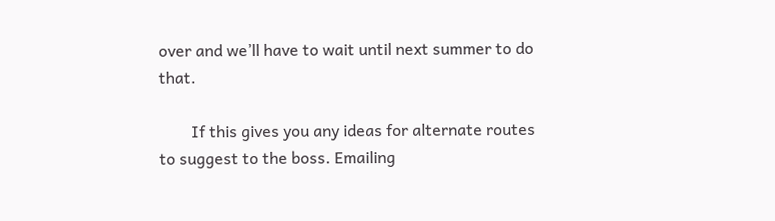over and we’ll have to wait until next summer to do that.

        If this gives you any ideas for alternate routes to suggest to the boss. Emailing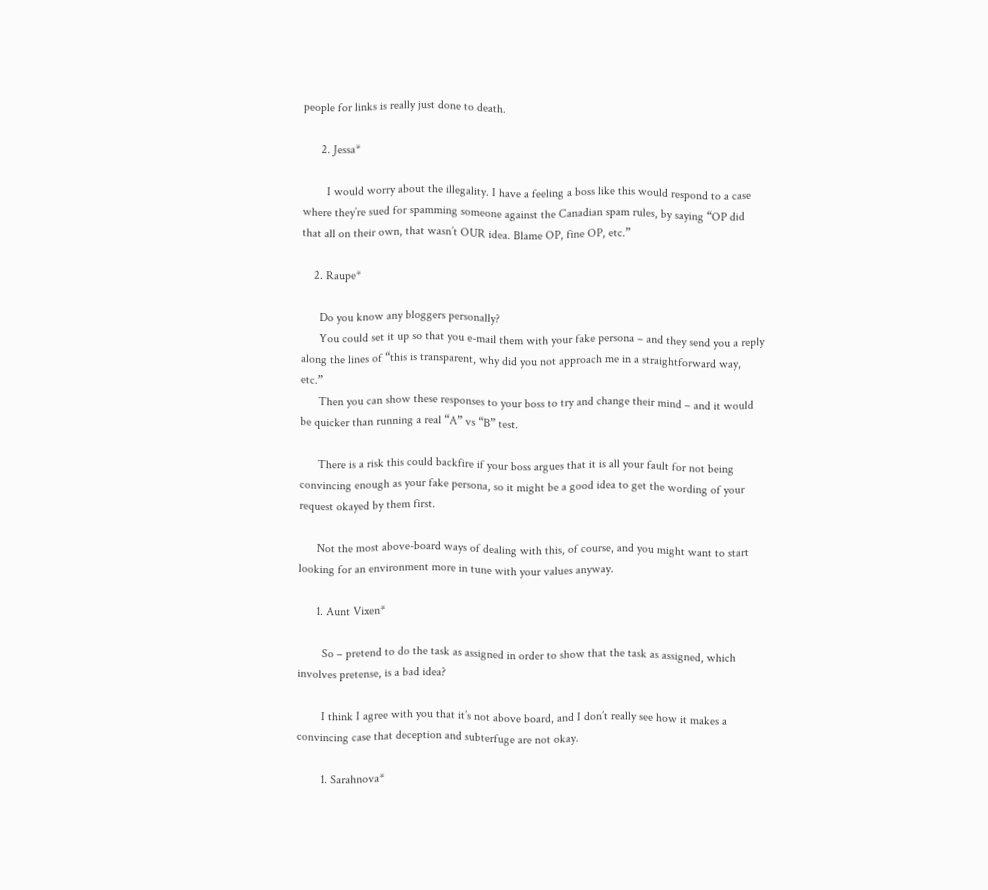people for links is really just done to death.

      2. Jessa*

        I would worry about the illegality. I have a feeling a boss like this would respond to a case where they’re sued for spamming someone against the Canadian spam rules, by saying “OP did that all on their own, that wasn’t OUR idea. Blame OP, fine OP, etc.”

    2. Raupe*

      Do you know any bloggers personally?
      You could set it up so that you e-mail them with your fake persona – and they send you a reply along the lines of “this is transparent, why did you not approach me in a straightforward way, etc.”
      Then you can show these responses to your boss to try and change their mind – and it would be quicker than running a real “A” vs “B” test.

      There is a risk this could backfire if your boss argues that it is all your fault for not being convincing enough as your fake persona, so it might be a good idea to get the wording of your request okayed by them first.

      Not the most above-board ways of dealing with this, of course, and you might want to start looking for an environment more in tune with your values anyway.

      1. Aunt Vixen*

        So – pretend to do the task as assigned in order to show that the task as assigned, which involves pretense, is a bad idea?

        I think I agree with you that it’s not above board, and I don’t really see how it makes a convincing case that deception and subterfuge are not okay.

        1. Sarahnova*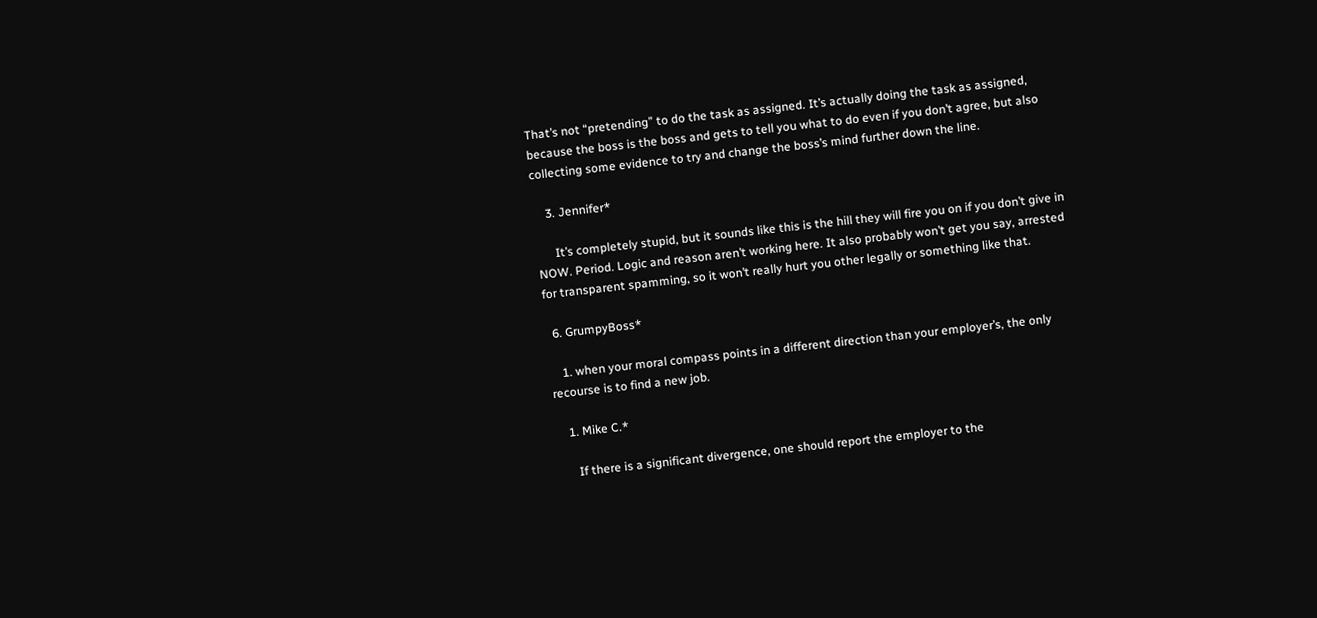That’s not “pretending” to do the task as assigned. It’s actually doing the task as assigned, because the boss is the boss and gets to tell you what to do even if you don’t agree, but also collecting some evidence to try and change the boss’s mind further down the line.

    3. Jennifer*

      It’s completely stupid, but it sounds like this is the hill they will fire you on if you don’t give in NOW. Period. Logic and reason aren’t working here. It also probably won’t get you say, arrested for transparent spamming, so it won’t really hurt you other legally or something like that.

  6. GrumpyBoss*

    1. when your moral compass points in a different direction than your employer’s, the only recourse is to find a new job.

    1. Mike C.*

      If there is a significant divergence, one should report the employer to the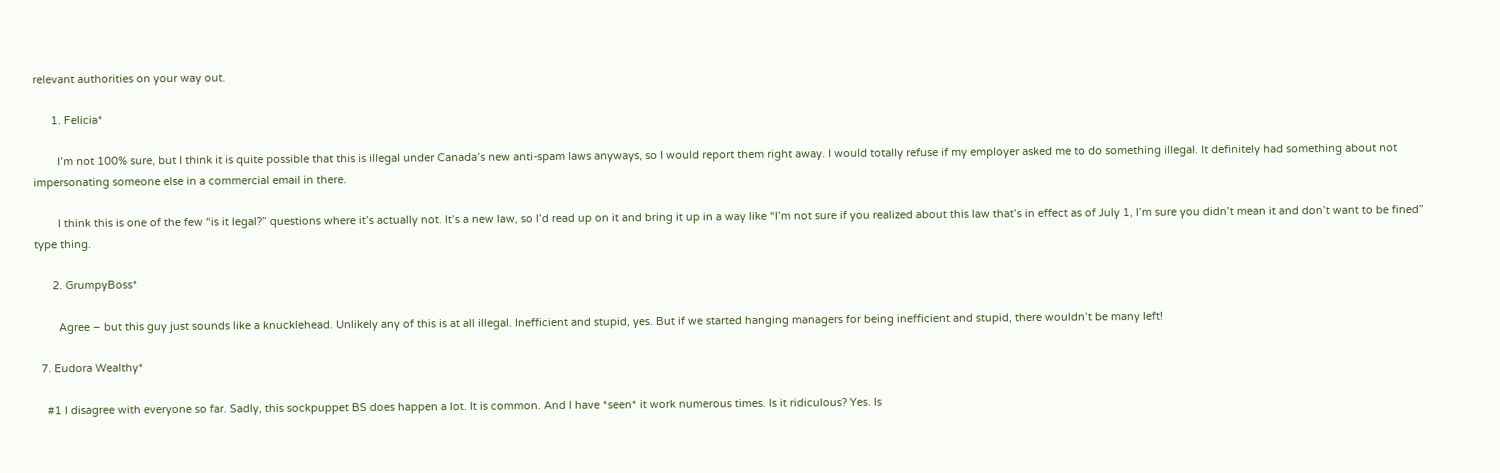relevant authorities on your way out.

      1. Felicia*

        I’m not 100% sure, but I think it is quite possible that this is illegal under Canada’s new anti-spam laws anyways, so I would report them right away. I would totally refuse if my employer asked me to do something illegal. It definitely had something about not impersonating someone else in a commercial email in there.

        I think this is one of the few “is it legal?” questions where it’s actually not. It’s a new law, so I’d read up on it and bring it up in a way like “I’m not sure if you realized about this law that’s in effect as of July 1, I’m sure you didn’t mean it and don’t want to be fined” type thing.

      2. GrumpyBoss*

        Agree – but this guy just sounds like a knucklehead. Unlikely any of this is at all illegal. Inefficient and stupid, yes. But if we started hanging managers for being inefficient and stupid, there wouldn’t be many left!

  7. Eudora Wealthy*

    #1 I disagree with everyone so far. Sadly, this sockpuppet BS does happen a lot. It is common. And I have *seen* it work numerous times. Is it ridiculous? Yes. Is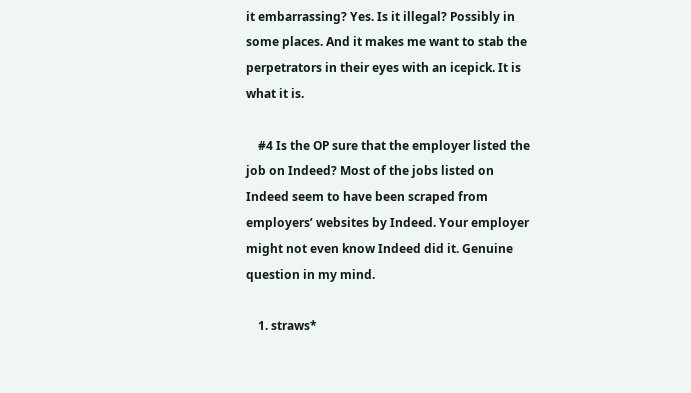it embarrassing? Yes. Is it illegal? Possibly in some places. And it makes me want to stab the perpetrators in their eyes with an icepick. It is what it is.

    #4 Is the OP sure that the employer listed the job on Indeed? Most of the jobs listed on Indeed seem to have been scraped from employers’ websites by Indeed. Your employer might not even know Indeed did it. Genuine question in my mind.

    1. straws*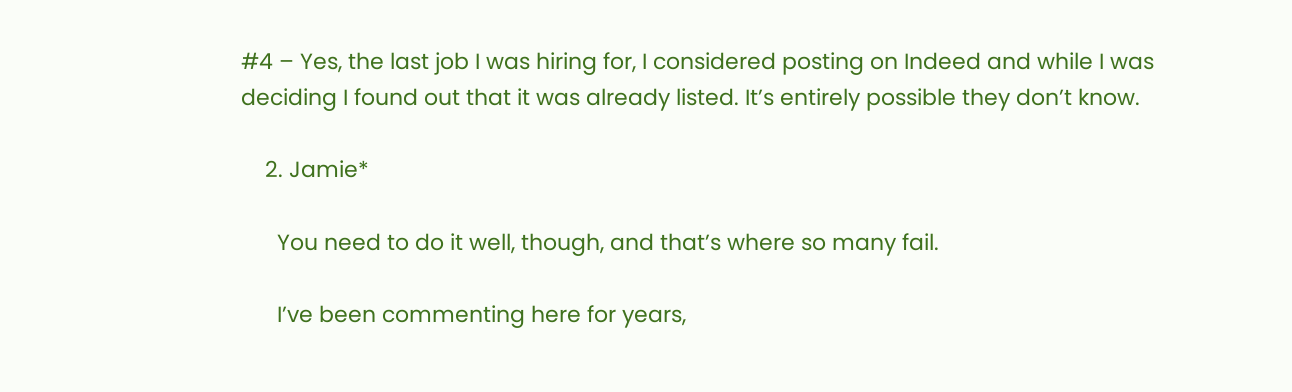#4 – Yes, the last job I was hiring for, I considered posting on Indeed and while I was deciding I found out that it was already listed. It’s entirely possible they don’t know.

    2. Jamie*

      You need to do it well, though, and that’s where so many fail.

      I’ve been commenting here for years,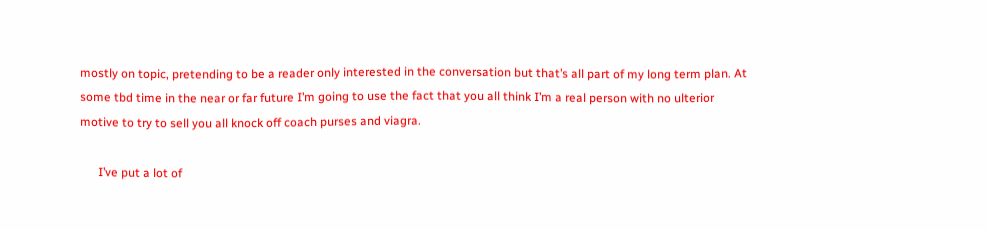mostly on topic, pretending to be a reader only interested in the conversation but that’s all part of my long term plan. At some tbd time in the near or far future I’m going to use the fact that you all think I’m a real person with no ulterior motive to try to sell you all knock off coach purses and viagra.

      I’ve put a lot of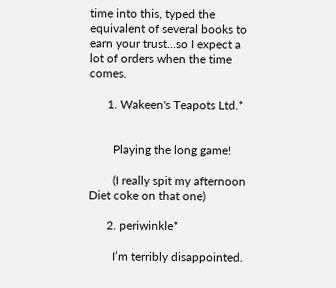time into this, typed the equivalent of several books to earn your trust…so I expect a lot of orders when the time comes.

      1. Wakeen's Teapots Ltd.*


        Playing the long game!

        (I really spit my afternoon Diet coke on that one)

      2. periwinkle*

        I’m terribly disappointed.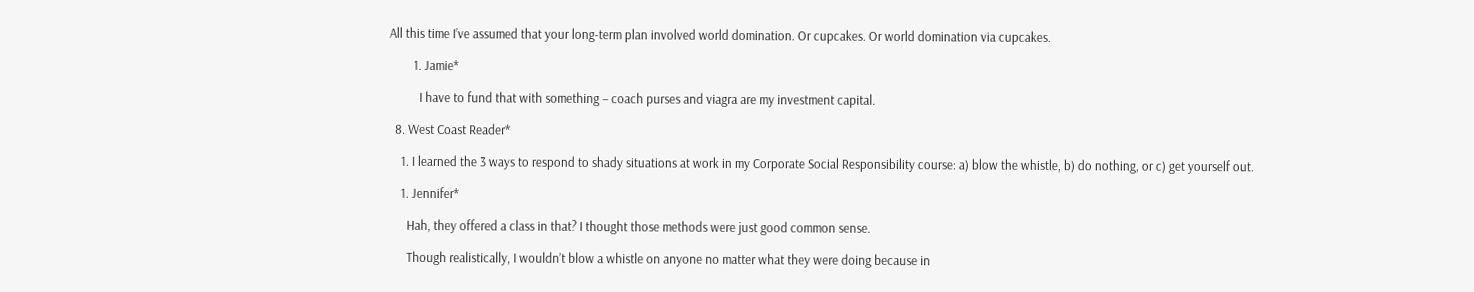All this time I’ve assumed that your long-term plan involved world domination. Or cupcakes. Or world domination via cupcakes.

        1. Jamie*

          I have to fund that with something – coach purses and viagra are my investment capital.

  8. West Coast Reader*

    1. I learned the 3 ways to respond to shady situations at work in my Corporate Social Responsibility course: a) blow the whistle, b) do nothing, or c) get yourself out.

    1. Jennifer*

      Hah, they offered a class in that? I thought those methods were just good common sense.

      Though realistically, I wouldn’t blow a whistle on anyone no matter what they were doing because in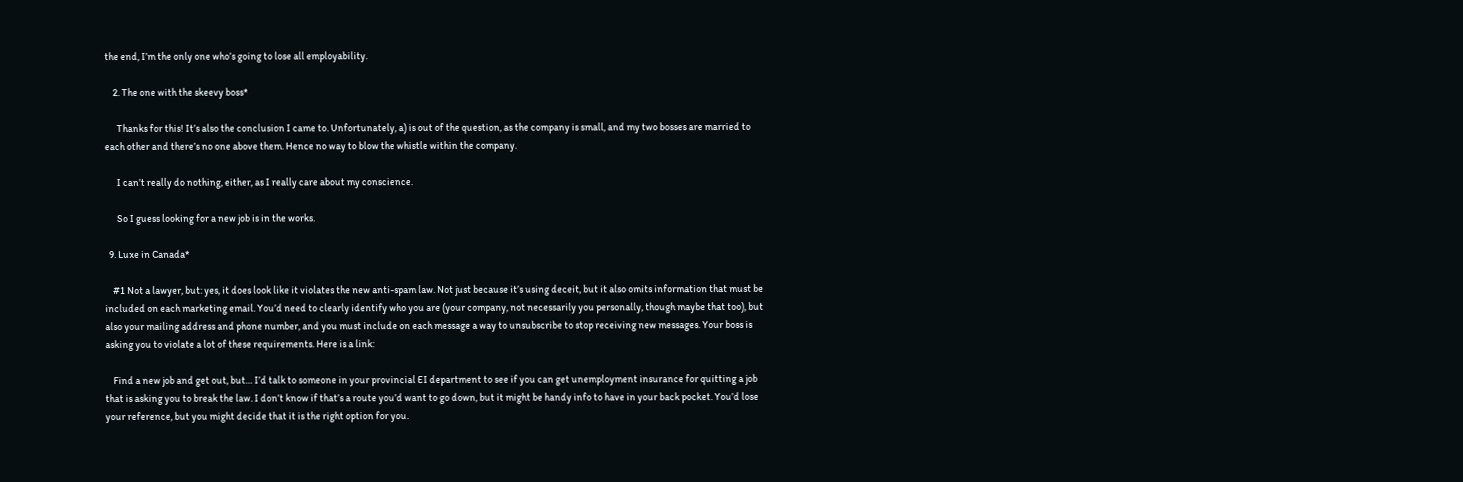the end, I’m the only one who’s going to lose all employability.

    2. The one with the skeevy boss*

      Thanks for this! It’s also the conclusion I came to. Unfortunately, a) is out of the question, as the company is small, and my two bosses are married to each other and there’s no one above them. Hence no way to blow the whistle within the company.

      I can’t really do nothing, either, as I really care about my conscience.

      So I guess looking for a new job is in the works.

  9. Luxe in Canada*

    #1 Not a lawyer, but: yes, it does look like it violates the new anti-spam law. Not just because it’s using deceit, but it also omits information that must be included on each marketing email. You’d need to clearly identify who you are (your company, not necessarily you personally, though maybe that too), but also your mailing address and phone number, and you must include on each message a way to unsubscribe to stop receiving new messages. Your boss is asking you to violate a lot of these requirements. Here is a link:

    Find a new job and get out, but… I’d talk to someone in your provincial EI department to see if you can get unemployment insurance for quitting a job that is asking you to break the law. I don’t know if that’s a route you’d want to go down, but it might be handy info to have in your back pocket. You’d lose your reference, but you might decide that it is the right option for you.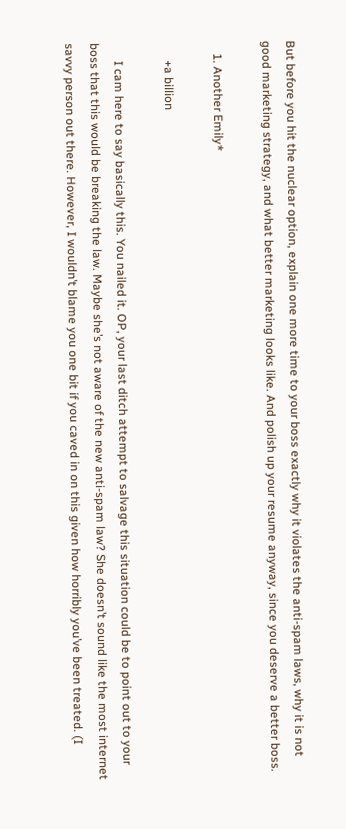But before you hit the nuclear option, explain one more time to your boss exactly why it violates the anti-spam laws, why it is not good marketing strategy, and what better marketing looks like. And polish up your resume anyway, since you deserve a better boss.

    1. Another Emily*

      +a billion

      I cam here to say basically this. You nailed it. OP, your last ditch attempt to salvage this situation could be to point out to your boss that this would be breaking the law. Maybe she’s not aware of the new anti-spam law? She doesn’t sound like the most internet savvy person out there. However, I wouldn’t blame you one bit if you caved in on this given how horribly you’ve been treated. (I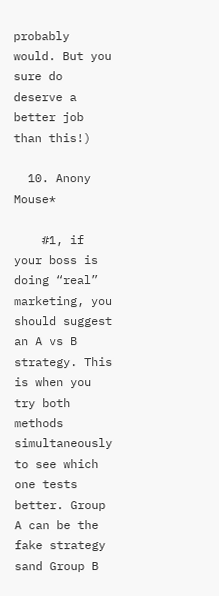probably would. But you sure do deserve a better job than this!)

  10. Anony Mouse*

    #1, if your boss is doing “real” marketing, you should suggest an A vs B strategy. This is when you try both methods simultaneously to see which one tests better. Group A can be the fake strategy sand Group B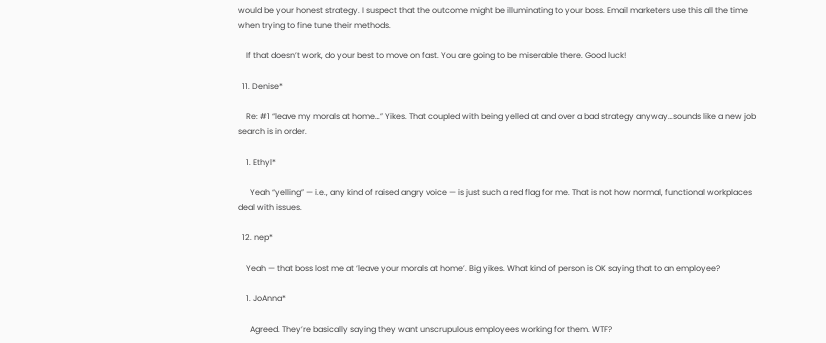would be your honest strategy. I suspect that the outcome might be illuminating to your boss. Email marketers use this all the time when trying to fine tune their methods.

    If that doesn’t work, do your best to move on fast. You are going to be miserable there. Good luck!

  11. Denise*

    Re: #1 “leave my morals at home…” Yikes. That coupled with being yelled at and over a bad strategy anyway…sounds like a new job search is in order.

    1. Ethyl*

      Yeah “yelling” — i.e., any kind of raised angry voice — is just such a red flag for me. That is not how normal, functional workplaces deal with issues.

  12. nep*

    Yeah — that boss lost me at ‘leave your morals at home’. Big yikes. What kind of person is OK saying that to an employee?

    1. JoAnna*

      Agreed. They’re basically saying they want unscrupulous employees working for them. WTF?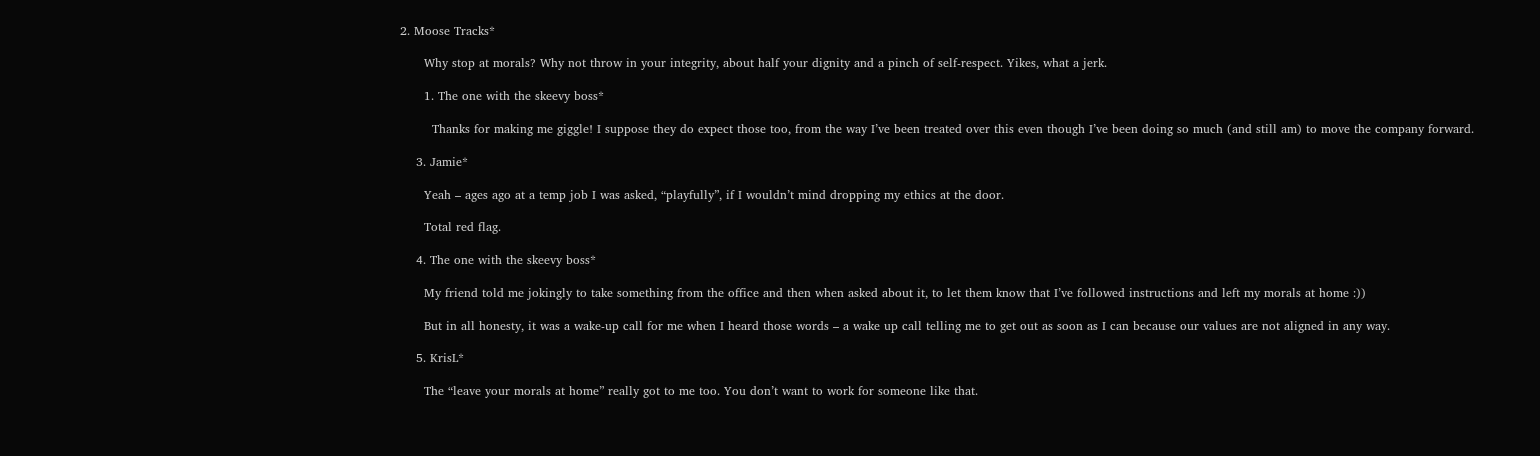2. Moose Tracks*

      Why stop at morals? Why not throw in your integrity, about half your dignity and a pinch of self-respect. Yikes, what a jerk.

      1. The one with the skeevy boss*

        Thanks for making me giggle! I suppose they do expect those too, from the way I’ve been treated over this even though I’ve been doing so much (and still am) to move the company forward.

    3. Jamie*

      Yeah – ages ago at a temp job I was asked, “playfully”, if I wouldn’t mind dropping my ethics at the door.

      Total red flag.

    4. The one with the skeevy boss*

      My friend told me jokingly to take something from the office and then when asked about it, to let them know that I’ve followed instructions and left my morals at home :))

      But in all honesty, it was a wake-up call for me when I heard those words – a wake up call telling me to get out as soon as I can because our values are not aligned in any way.

    5. KrisL*

      The “leave your morals at home” really got to me too. You don’t want to work for someone like that.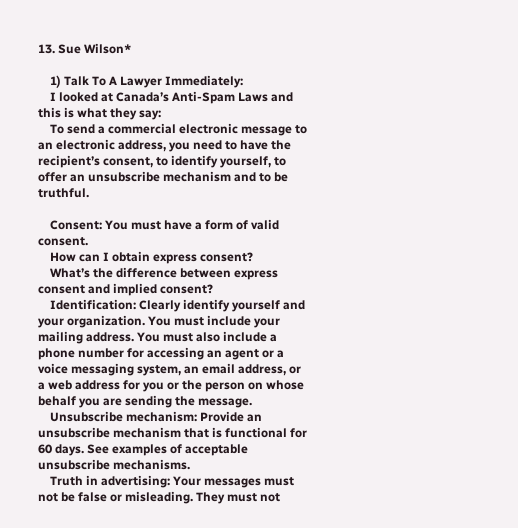13. Sue Wilson*

    1) Talk To A Lawyer Immediately:
    I looked at Canada’s Anti-Spam Laws and this is what they say:
    To send a commercial electronic message to an electronic address, you need to have the recipient’s consent, to identify yourself, to offer an unsubscribe mechanism and to be truthful.

    Consent: You must have a form of valid consent.
    How can I obtain express consent?
    What’s the difference between express consent and implied consent?
    Identification: Clearly identify yourself and your organization. You must include your mailing address. You must also include a phone number for accessing an agent or a voice messaging system, an email address, or a web address for you or the person on whose behalf you are sending the message.
    Unsubscribe mechanism: Provide an unsubscribe mechanism that is functional for 60 days. See examples of acceptable unsubscribe mechanisms.
    Truth in advertising: Your messages must not be false or misleading. They must not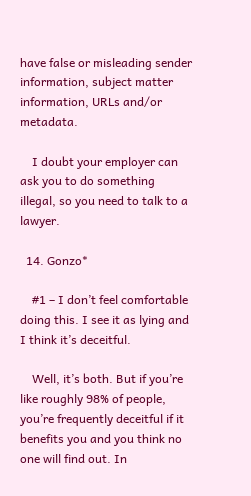have false or misleading sender information, subject matter information, URLs and/or metadata.

    I doubt your employer can ask you to do something illegal, so you need to talk to a lawyer.

  14. Gonzo*

    #1 – I don’t feel comfortable doing this. I see it as lying and I think it’s deceitful.

    Well, it’s both. But if you’re like roughly 98% of people, you’re frequently deceitful if it benefits you and you think no one will find out. In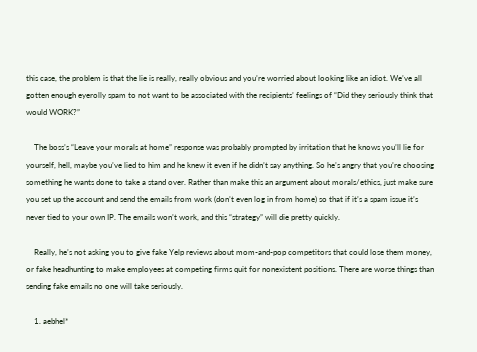this case, the problem is that the lie is really, really obvious and you’re worried about looking like an idiot. We’ve all gotten enough eyerolly spam to not want to be associated with the recipients’ feelings of “Did they seriously think that would WORK?”

    The boss’s “Leave your morals at home” response was probably prompted by irritation that he knows you’ll lie for yourself, hell, maybe you’ve lied to him and he knew it even if he didn’t say anything. So he’s angry that you’re choosing something he wants done to take a stand over. Rather than make this an argument about morals/ethics, just make sure you set up the account and send the emails from work (don’t even log in from home) so that if it’s a spam issue it’s never tied to your own IP. The emails won’t work, and this “strategy” will die pretty quickly.

    Really, he’s not asking you to give fake Yelp reviews about mom-and-pop competitors that could lose them money, or fake headhunting to make employees at competing firms quit for nonexistent positions. There are worse things than sending fake emails no one will take seriously.

    1. aebhel*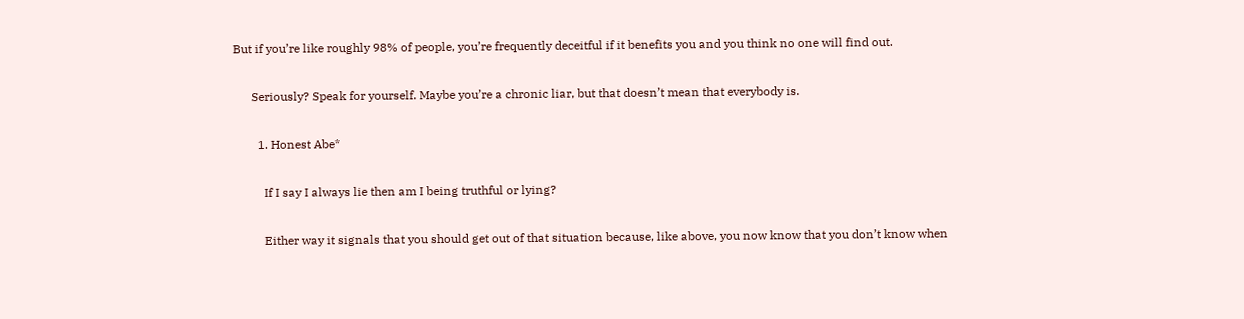But if you’re like roughly 98% of people, you’re frequently deceitful if it benefits you and you think no one will find out.

      Seriously? Speak for yourself. Maybe you’re a chronic liar, but that doesn’t mean that everybody is.

        1. Honest Abe*

          If I say I always lie then am I being truthful or lying?

          Either way it signals that you should get out of that situation because, like above, you now know that you don’t know when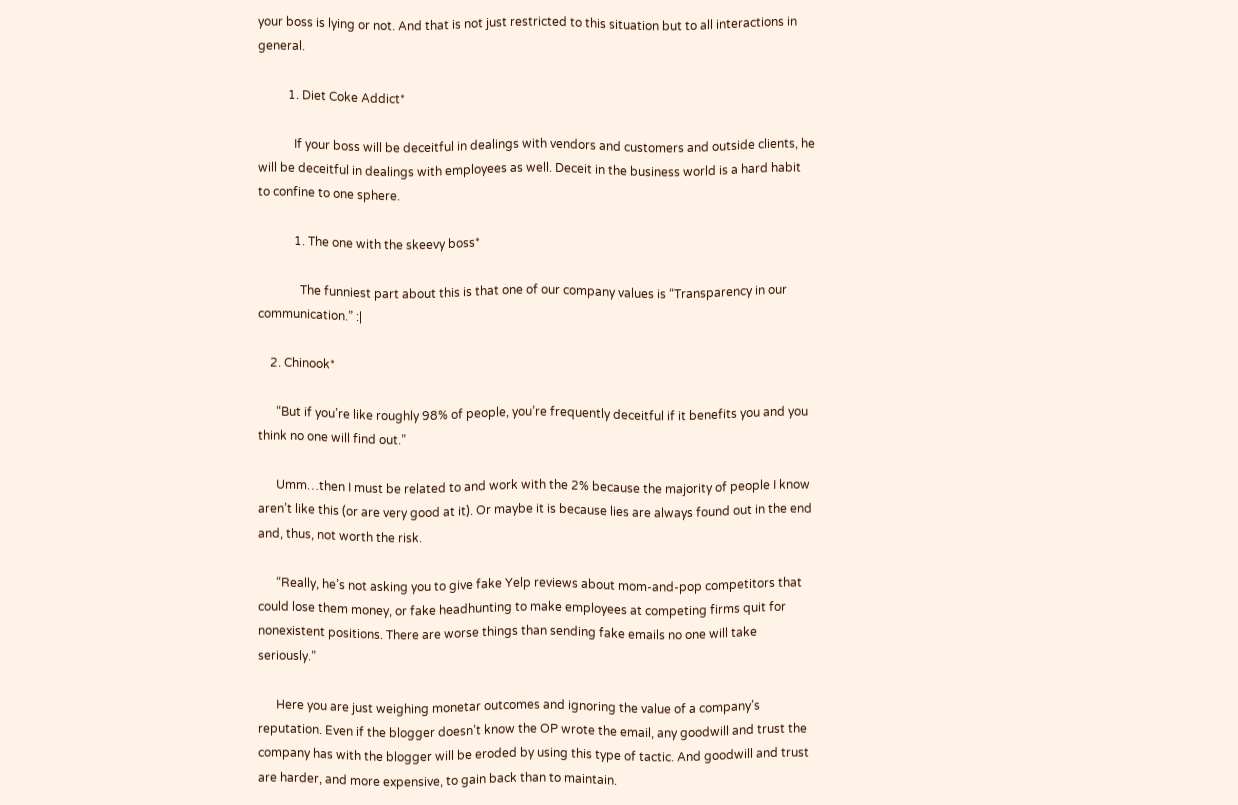your boss is lying or not. And that is not just restricted to this situation but to all interactions in general.

          1. Diet Coke Addict*

            If your boss will be deceitful in dealings with vendors and customers and outside clients, he will be deceitful in dealings with employees as well. Deceit in the business world is a hard habit to confine to one sphere.

            1. The one with the skeevy boss*

              The funniest part about this is that one of our company values is “Transparency in our communication.” :|

    2. Chinook*

      “But if you’re like roughly 98% of people, you’re frequently deceitful if it benefits you and you think no one will find out.”

      Umm…then I must be related to and work with the 2% because the majority of people I know aren’t like this (or are very good at it). Or maybe it is because lies are always found out in the end and, thus, not worth the risk.

      “Really, he’s not asking you to give fake Yelp reviews about mom-and-pop competitors that could lose them money, or fake headhunting to make employees at competing firms quit for nonexistent positions. There are worse things than sending fake emails no one will take seriously.”

      Here you are just weighing monetar outcomes and ignoring the value of a company’s reputation. Even if the blogger doesn’t know the OP wrote the email, any goodwill and trust the company has with the blogger will be eroded by using this type of tactic. And goodwill and trust are harder, and more expensive, to gain back than to maintain.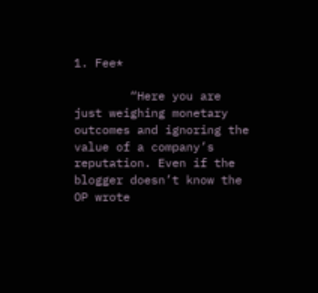1. Fee*

        “Here you are just weighing monetary outcomes and ignoring the value of a company’s reputation. Even if the blogger doesn’t know the OP wrote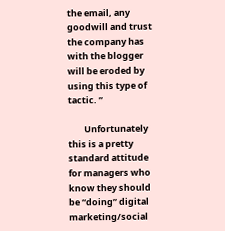the email, any goodwill and trust the company has with the blogger will be eroded by using this type of tactic. ”

        Unfortunately this is a pretty standard attitude for managers who know they should be “doing” digital marketing/social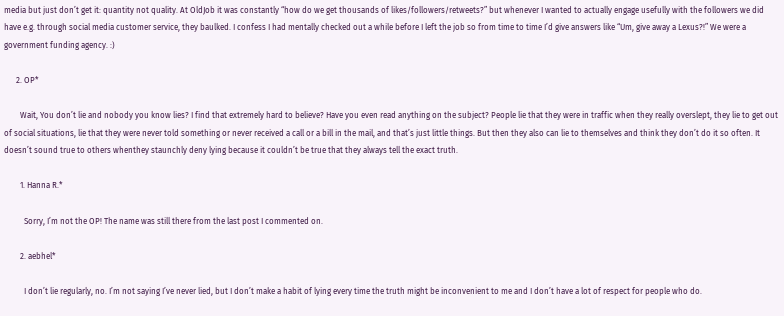media but just don’t get it: quantity not quality. At OldJob it was constantly “how do we get thousands of likes/followers/retweets?” but whenever I wanted to actually engage usefully with the followers we did have e.g. through social media customer service, they baulked. I confess I had mentally checked out a while before I left the job so from time to time I’d give answers like “Um, give away a Lexus?!” We were a government funding agency. :)

      2. OP*

        Wait, You don’t lie and nobody you know lies? I find that extremely hard to believe? Have you even read anything on the subject? People lie that they were in traffic when they really overslept, they lie to get out of social situations, lie that they were never told something or never received a call or a bill in the mail, and that’s just little things. But then they also can lie to themselves and think they don’t do it so often. It doesn’t sound true to others whenthey staunchly deny lying because it couldn’t be true that they always tell the exact truth.

        1. Hanna R.*

          Sorry, I’m not the OP! The name was still there from the last post I commented on.

        2. aebhel*

          I don’t lie regularly, no. I’m not saying I’ve never lied, but I don’t make a habit of lying every time the truth might be inconvenient to me and I don’t have a lot of respect for people who do.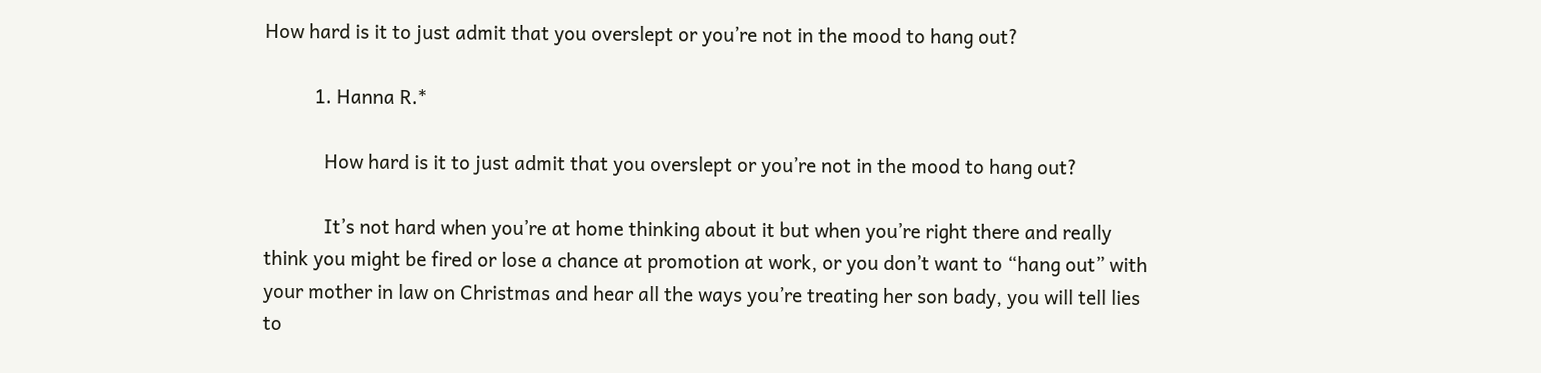How hard is it to just admit that you overslept or you’re not in the mood to hang out?

          1. Hanna R.*

            How hard is it to just admit that you overslept or you’re not in the mood to hang out?

            It’s not hard when you’re at home thinking about it but when you’re right there and really think you might be fired or lose a chance at promotion at work, or you don’t want to “hang out” with your mother in law on Christmas and hear all the ways you’re treating her son bady, you will tell lies to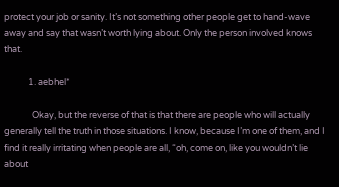protect your job or sanity. It’s not something other people get to hand-wave away and say that wasn’t worth lying about. Only the person involved knows that.

            1. aebhel*

              Okay, but the reverse of that is that there are people who will actually generally tell the truth in those situations. I know, because I’m one of them, and I find it really irritating when people are all, “oh, come on, like you wouldn’t lie about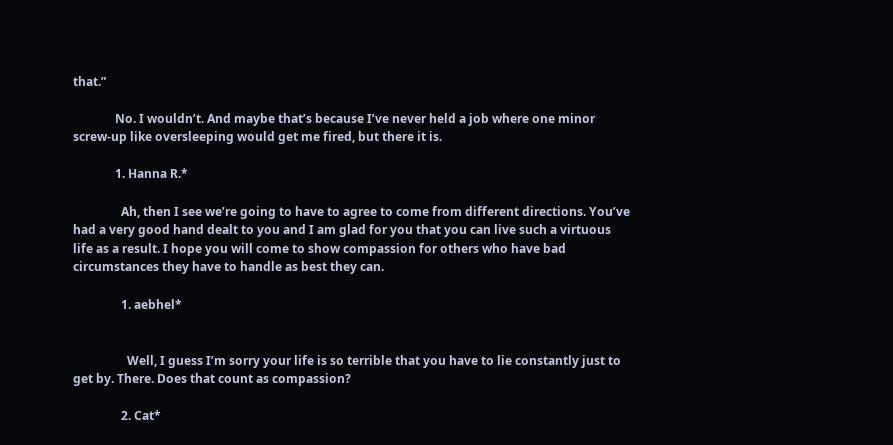that.”

              No. I wouldn’t. And maybe that’s because I’ve never held a job where one minor screw-up like oversleeping would get me fired, but there it is.

              1. Hanna R.*

                Ah, then I see we’re going to have to agree to come from different directions. You’ve had a very good hand dealt to you and I am glad for you that you can live such a virtuous life as a result. I hope you will come to show compassion for others who have bad circumstances they have to handle as best they can.

                1. aebhel*


                  Well, I guess I’m sorry your life is so terrible that you have to lie constantly just to get by. There. Does that count as compassion?

                2. Cat*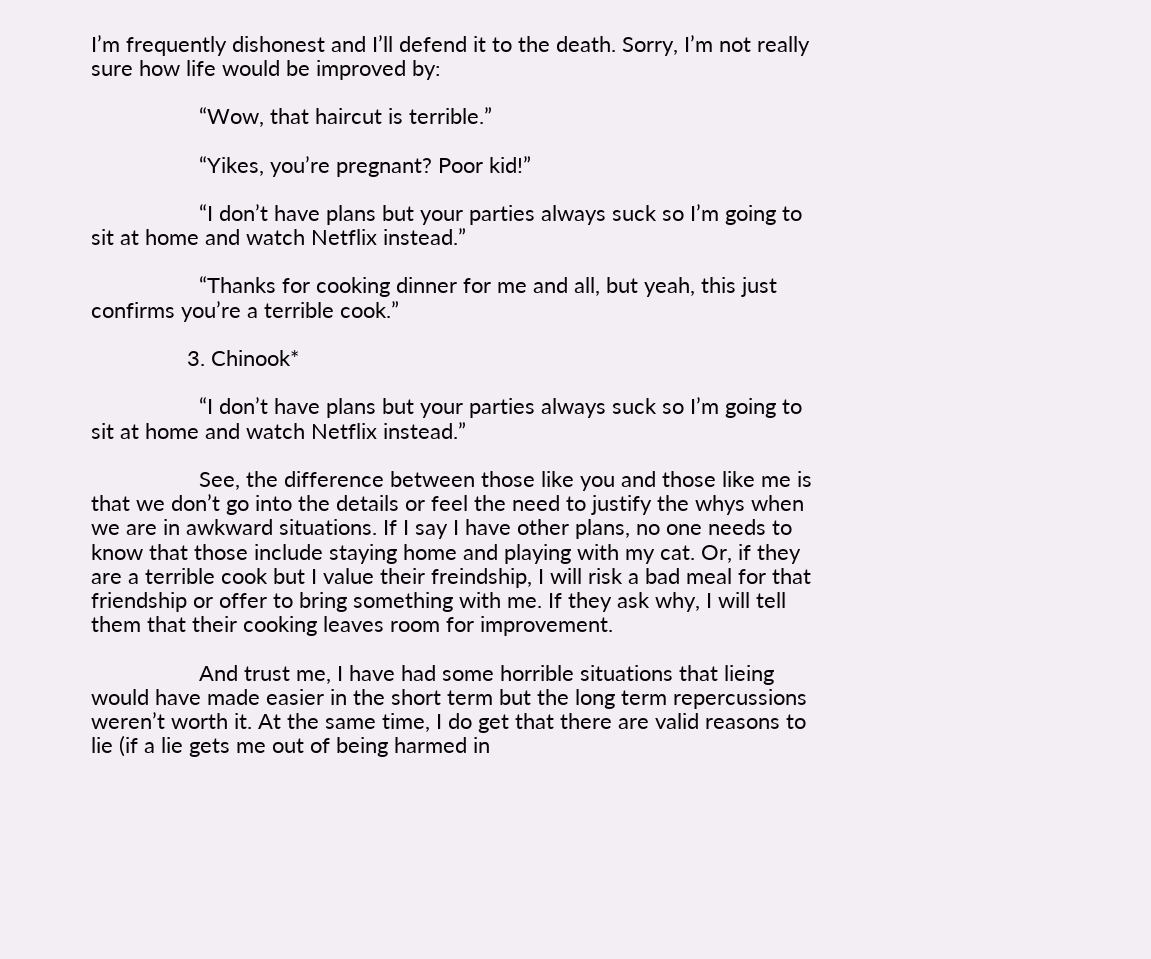I’m frequently dishonest and I’ll defend it to the death. Sorry, I’m not really sure how life would be improved by:

                  “Wow, that haircut is terrible.”

                  “Yikes, you’re pregnant? Poor kid!”

                  “I don’t have plans but your parties always suck so I’m going to sit at home and watch Netflix instead.”

                  “Thanks for cooking dinner for me and all, but yeah, this just confirms you’re a terrible cook.”

                3. Chinook*

                  “I don’t have plans but your parties always suck so I’m going to sit at home and watch Netflix instead.”

                  See, the difference between those like you and those like me is that we don’t go into the details or feel the need to justify the whys when we are in awkward situations. If I say I have other plans, no one needs to know that those include staying home and playing with my cat. Or, if they are a terrible cook but I value their freindship, I will risk a bad meal for that friendship or offer to bring something with me. If they ask why, I will tell them that their cooking leaves room for improvement.

                  And trust me, I have had some horrible situations that lieing would have made easier in the short term but the long term repercussions weren’t worth it. At the same time, I do get that there are valid reasons to lie (if a lie gets me out of being harmed in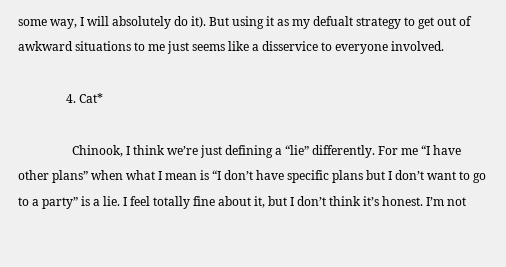some way, I will absolutely do it). But using it as my defualt strategy to get out of awkward situations to me just seems like a disservice to everyone involved.

                4. Cat*

                  Chinook, I think we’re just defining a “lie” differently. For me “I have other plans” when what I mean is “I don’t have specific plans but I don’t want to go to a party” is a lie. I feel totally fine about it, but I don’t think it’s honest. I’m not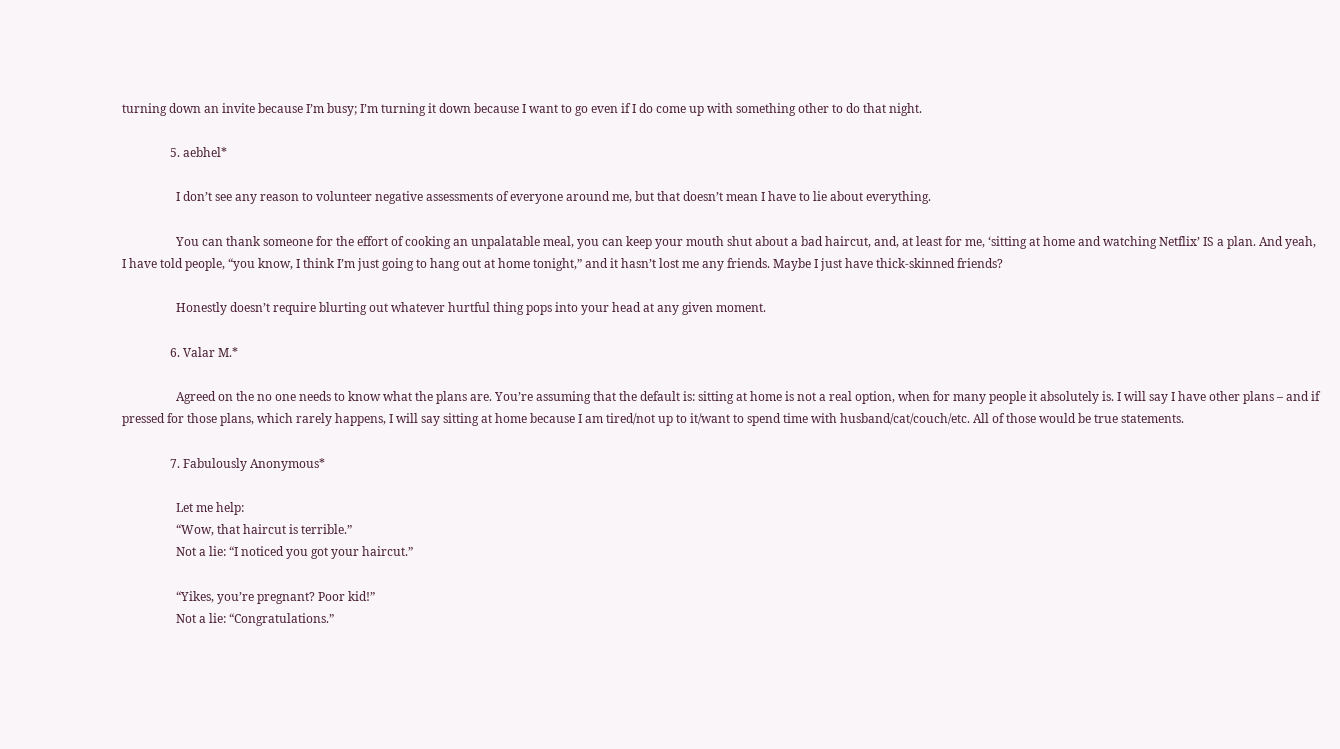turning down an invite because I’m busy; I’m turning it down because I want to go even if I do come up with something other to do that night.

                5. aebhel*

                  I don’t see any reason to volunteer negative assessments of everyone around me, but that doesn’t mean I have to lie about everything.

                  You can thank someone for the effort of cooking an unpalatable meal, you can keep your mouth shut about a bad haircut, and, at least for me, ‘sitting at home and watching Netflix’ IS a plan. And yeah, I have told people, “you know, I think I’m just going to hang out at home tonight,” and it hasn’t lost me any friends. Maybe I just have thick-skinned friends?

                  Honestly doesn’t require blurting out whatever hurtful thing pops into your head at any given moment.

                6. Valar M.*

                  Agreed on the no one needs to know what the plans are. You’re assuming that the default is: sitting at home is not a real option, when for many people it absolutely is. I will say I have other plans – and if pressed for those plans, which rarely happens, I will say sitting at home because I am tired/not up to it/want to spend time with husband/cat/couch/etc. All of those would be true statements.

                7. Fabulously Anonymous*

                  Let me help:
                  “Wow, that haircut is terrible.”
                  Not a lie: “I noticed you got your haircut.”

                  “Yikes, you’re pregnant? Poor kid!”
                  Not a lie: “Congratulations.”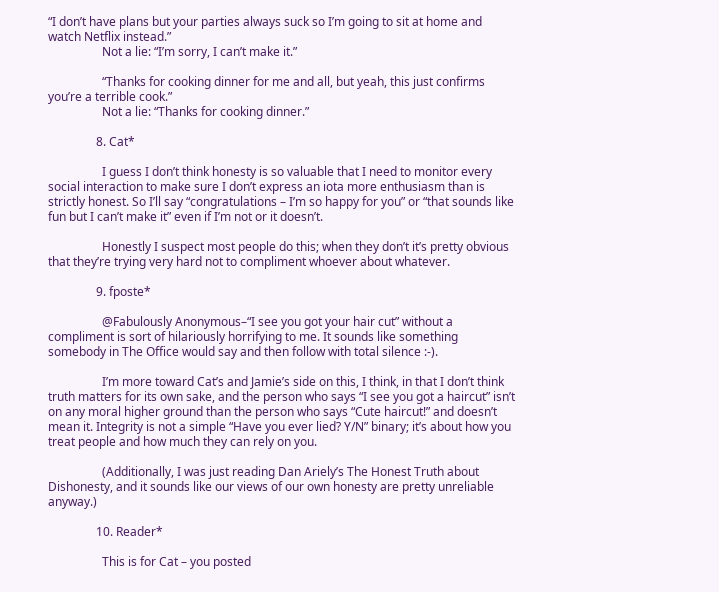“I don’t have plans but your parties always suck so I’m going to sit at home and watch Netflix instead.”
                  Not a lie: “I’m sorry, I can’t make it.”

                  “Thanks for cooking dinner for me and all, but yeah, this just confirms you’re a terrible cook.”
                  Not a lie: “Thanks for cooking dinner.”

                8. Cat*

                  I guess I don’t think honesty is so valuable that I need to monitor every social interaction to make sure I don’t express an iota more enthusiasm than is strictly honest. So I’ll say “congratulations – I’m so happy for you” or “that sounds like fun but I can’t make it” even if I’m not or it doesn’t.

                  Honestly I suspect most people do this; when they don’t it’s pretty obvious that they’re trying very hard not to compliment whoever about whatever.

                9. fposte*

                  @Fabulously Anonymous–“I see you got your hair cut” without a compliment is sort of hilariously horrifying to me. It sounds like something somebody in The Office would say and then follow with total silence :-).

                  I’m more toward Cat’s and Jamie’s side on this, I think, in that I don’t think truth matters for its own sake, and the person who says “I see you got a haircut” isn’t on any moral higher ground than the person who says “Cute haircut!” and doesn’t mean it. Integrity is not a simple “Have you ever lied? Y/N” binary; it’s about how you treat people and how much they can rely on you.

                  (Additionally, I was just reading Dan Ariely’s The Honest Truth about Dishonesty, and it sounds like our views of our own honesty are pretty unreliable anyway.)

                10. Reader*

                  This is for Cat – you posted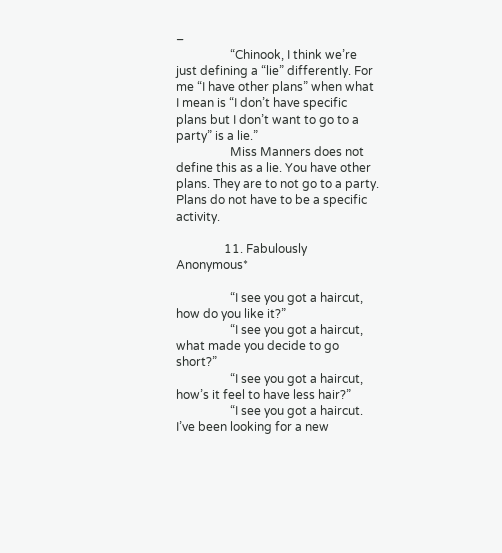–
                  “Chinook, I think we’re just defining a “lie” differently. For me “I have other plans” when what I mean is “I don’t have specific plans but I don’t want to go to a party” is a lie.”
                  Miss Manners does not define this as a lie. You have other plans. They are to not go to a party. Plans do not have to be a specific activity.

                11. Fabulously Anonymous*

                  “I see you got a haircut, how do you like it?”
                  “I see you got a haircut, what made you decide to go short?”
                  “I see you got a haircut, how’s it feel to have less hair?”
                  “I see you got a haircut. I’ve been looking for a new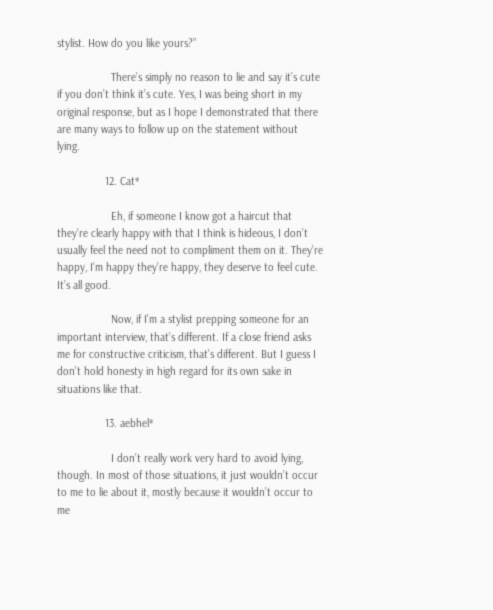stylist. How do you like yours?”

                  There’s simply no reason to lie and say it’s cute if you don’t think it’s cute. Yes, I was being short in my original response, but as I hope I demonstrated that there are many ways to follow up on the statement without lying.

                12. Cat*

                  Eh, if someone I know got a haircut that they’re clearly happy with that I think is hideous, I don’t usually feel the need not to compliment them on it. They’re happy, I’m happy they’re happy, they deserve to feel cute. It’s all good.

                  Now, if I’m a stylist prepping someone for an important interview, that’s different. If a close friend asks me for constructive criticism, that’s different. But I guess I don’t hold honesty in high regard for its own sake in situations like that.

                13. aebhel*

                  I don’t really work very hard to avoid lying, though. In most of those situations, it just wouldn’t occur to me to lie about it, mostly because it wouldn’t occur to me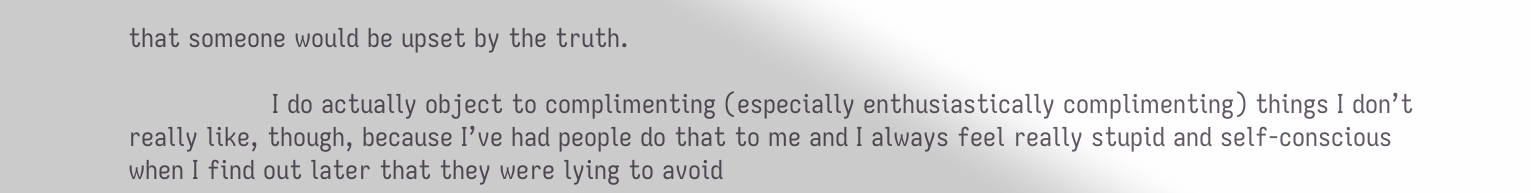that someone would be upset by the truth.

                  I do actually object to complimenting (especially enthusiastically complimenting) things I don’t really like, though, because I’ve had people do that to me and I always feel really stupid and self-conscious when I find out later that they were lying to avoid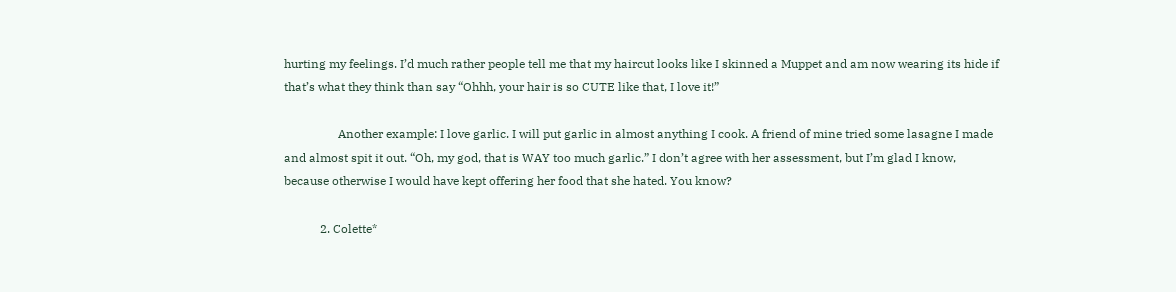hurting my feelings. I’d much rather people tell me that my haircut looks like I skinned a Muppet and am now wearing its hide if that’s what they think than say “Ohhh, your hair is so CUTE like that, I love it!”

                  Another example: I love garlic. I will put garlic in almost anything I cook. A friend of mine tried some lasagne I made and almost spit it out. “Oh, my god, that is WAY too much garlic.” I don’t agree with her assessment, but I’m glad I know, because otherwise I would have kept offering her food that she hated. You know?

            2. Colette*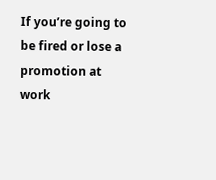If you’re going to be fired or lose a promotion at work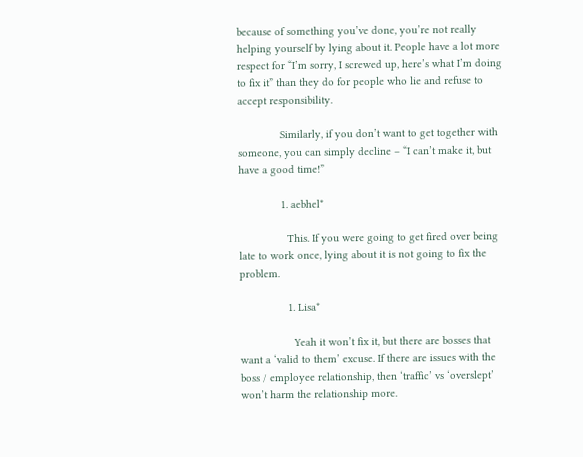because of something you’ve done, you’re not really helping yourself by lying about it. People have a lot more respect for “I’m sorry, I screwed up, here’s what I’m doing to fix it” than they do for people who lie and refuse to accept responsibility.

              Similarly, if you don’t want to get together with someone, you can simply decline – “I can’t make it, but have a good time!”

              1. aebhel*

                This. If you were going to get fired over being late to work once, lying about it is not going to fix the problem.

                1. Lisa*

                  Yeah it won’t fix it, but there are bosses that want a ‘valid to them’ excuse. If there are issues with the boss / employee relationship, then ‘traffic’ vs ‘overslept’ won’t harm the relationship more.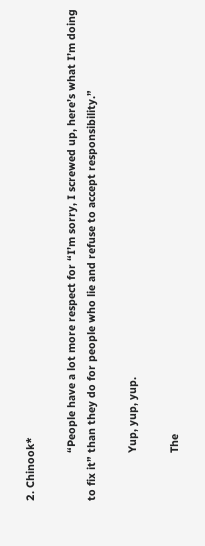2. Chinook*

                “People have a lot more respect for “I’m sorry, I screwed up, here’s what I’m doing to fix it” than they do for people who lie and refuse to accept responsibility.”

                Yup, yup, yup.

                The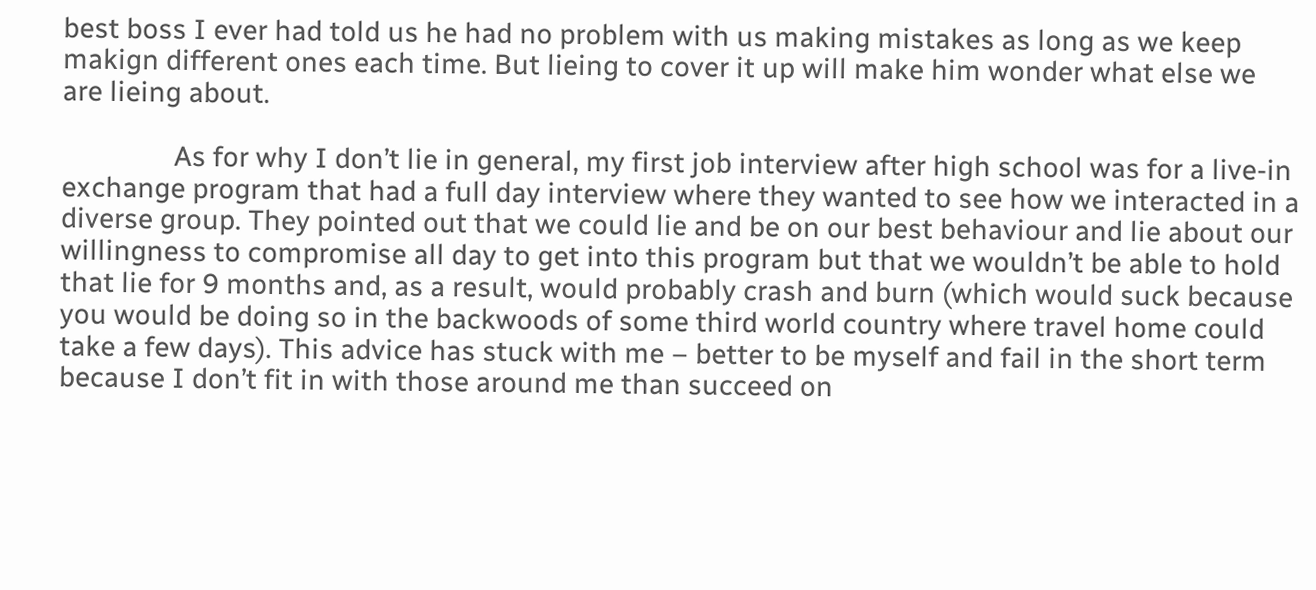best boss I ever had told us he had no problem with us making mistakes as long as we keep makign different ones each time. But lieing to cover it up will make him wonder what else we are lieing about.

                As for why I don’t lie in general, my first job interview after high school was for a live-in exchange program that had a full day interview where they wanted to see how we interacted in a diverse group. They pointed out that we could lie and be on our best behaviour and lie about our willingness to compromise all day to get into this program but that we wouldn’t be able to hold that lie for 9 months and, as a result, would probably crash and burn (which would suck because you would be doing so in the backwoods of some third world country where travel home could take a few days). This advice has stuck with me – better to be myself and fail in the short term because I don’t fit in with those around me than succeed on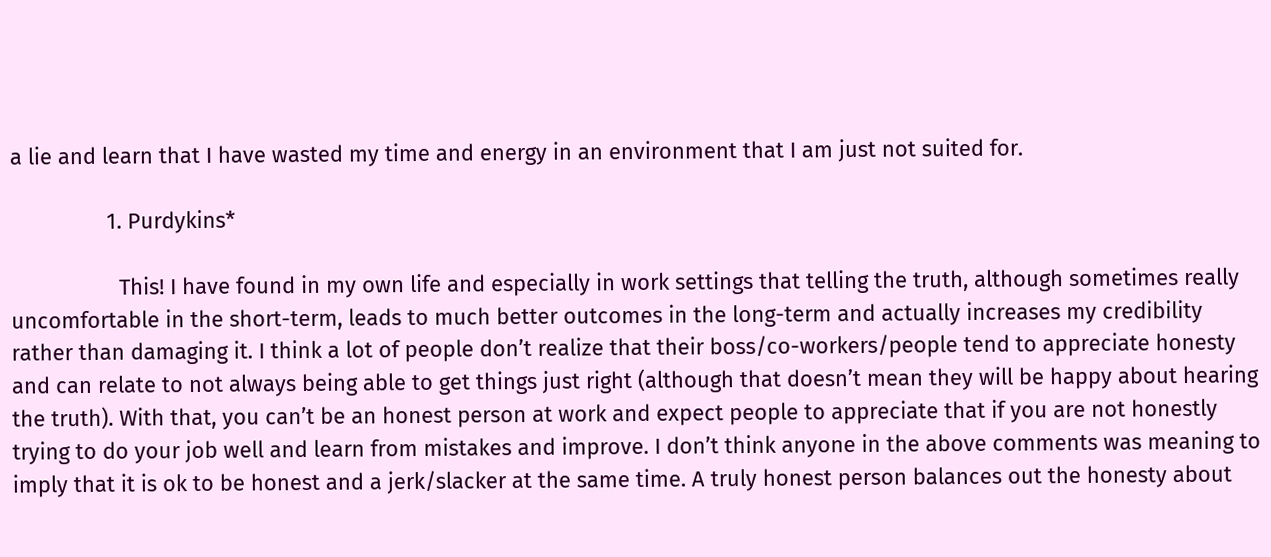a lie and learn that I have wasted my time and energy in an environment that I am just not suited for.

                1. Purdykins*

                  This! I have found in my own life and especially in work settings that telling the truth, although sometimes really uncomfortable in the short-term, leads to much better outcomes in the long-term and actually increases my credibility rather than damaging it. I think a lot of people don’t realize that their boss/co-workers/people tend to appreciate honesty and can relate to not always being able to get things just right (although that doesn’t mean they will be happy about hearing the truth). With that, you can’t be an honest person at work and expect people to appreciate that if you are not honestly trying to do your job well and learn from mistakes and improve. I don’t think anyone in the above comments was meaning to imply that it is ok to be honest and a jerk/slacker at the same time. A truly honest person balances out the honesty about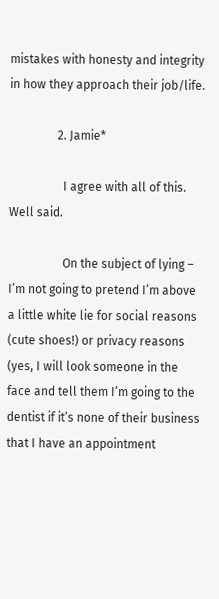mistakes with honesty and integrity in how they approach their job/life.

                2. Jamie*

                  I agree with all of this. Well said.

                  On the subject of lying – I’m not going to pretend I’m above a little white lie for social reasons (cute shoes!) or privacy reasons (yes, I will look someone in the face and tell them I’m going to the dentist if it’s none of their business that I have an appointment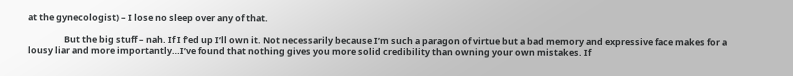at the gynecologist) – I lose no sleep over any of that.

                  But the big stuff – nah. If I f’ed up I’ll own it. Not necessarily because I’m such a paragon of virtue but a bad memory and expressive face makes for a lousy liar and more importantly…I’ve found that nothing gives you more solid credibility than owning your own mistakes. If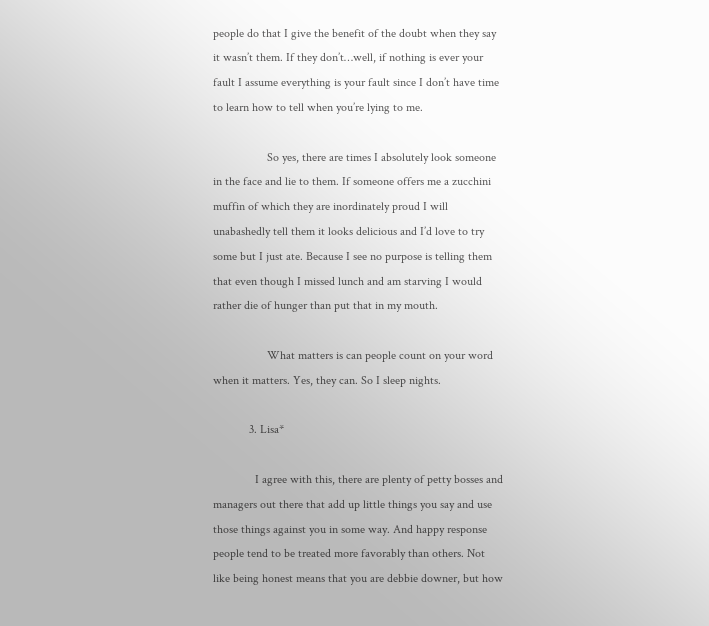people do that I give the benefit of the doubt when they say it wasn’t them. If they don’t…well, if nothing is ever your fault I assume everything is your fault since I don’t have time to learn how to tell when you’re lying to me.

                  So yes, there are times I absolutely look someone in the face and lie to them. If someone offers me a zucchini muffin of which they are inordinately proud I will unabashedly tell them it looks delicious and I’d love to try some but I just ate. Because I see no purpose is telling them that even though I missed lunch and am starving I would rather die of hunger than put that in my mouth.

                  What matters is can people count on your word when it matters. Yes, they can. So I sleep nights.

            3. Lisa*

              I agree with this, there are plenty of petty bosses and managers out there that add up little things you say and use those things against you in some way. And happy response people tend to be treated more favorably than others. Not like being honest means that you are debbie downer, but how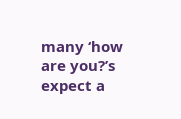many ‘how are you?’s expect a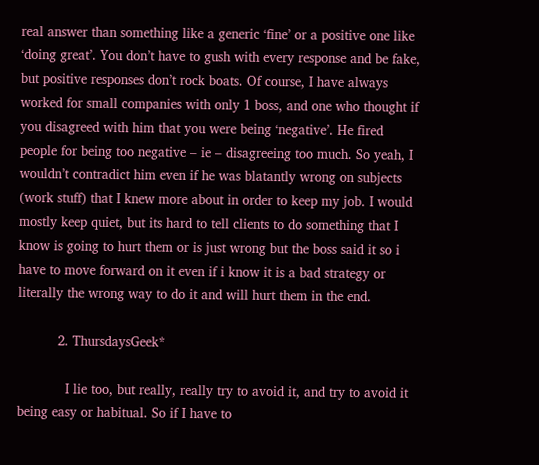real answer than something like a generic ‘fine’ or a positive one like ‘doing great’. You don’t have to gush with every response and be fake, but positive responses don’t rock boats. Of course, I have always worked for small companies with only 1 boss, and one who thought if you disagreed with him that you were being ‘negative’. He fired people for being too negative – ie – disagreeing too much. So yeah, I wouldn’t contradict him even if he was blatantly wrong on subjects (work stuff) that I knew more about in order to keep my job. I would mostly keep quiet, but its hard to tell clients to do something that I know is going to hurt them or is just wrong but the boss said it so i have to move forward on it even if i know it is a bad strategy or literally the wrong way to do it and will hurt them in the end.

          2. ThursdaysGeek*

            I lie too, but really, really try to avoid it, and try to avoid it being easy or habitual. So if I have to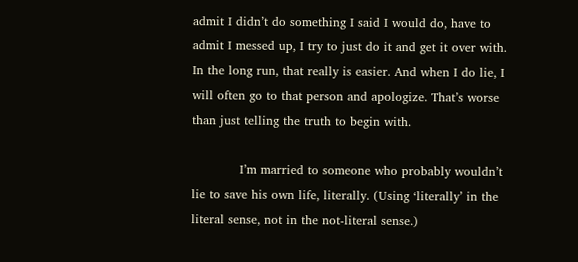admit I didn’t do something I said I would do, have to admit I messed up, I try to just do it and get it over with. In the long run, that really is easier. And when I do lie, I will often go to that person and apologize. That’s worse than just telling the truth to begin with.

            I’m married to someone who probably wouldn’t lie to save his own life, literally. (Using ‘literally’ in the literal sense, not in the not-literal sense.)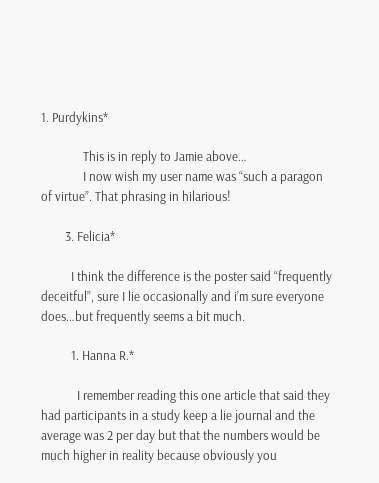1. Purdykins*

              This is in reply to Jamie above…
              I now wish my user name was “such a paragon of virtue”. That phrasing in hilarious!

        3. Felicia*

          I think the difference is the poster said “frequently deceitful”, sure I lie occasionally and i’m sure everyone does…but frequently seems a bit much.

          1. Hanna R.*

            I remember reading this one article that said they had participants in a study keep a lie journal and the average was 2 per day but that the numbers would be much higher in reality because obviously you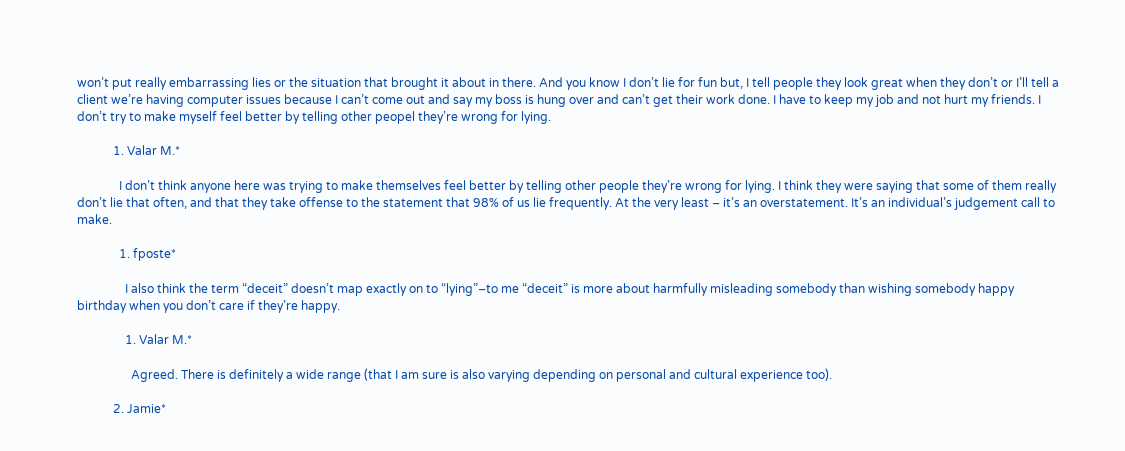won’t put really embarrassing lies or the situation that brought it about in there. And you know I don’t lie for fun but, I tell people they look great when they don’t or I’ll tell a client we’re having computer issues because I can’t come out and say my boss is hung over and can’t get their work done. I have to keep my job and not hurt my friends. I don’t try to make myself feel better by telling other peopel they’re wrong for lying.

            1. Valar M.*

              I don’t think anyone here was trying to make themselves feel better by telling other people they’re wrong for lying. I think they were saying that some of them really don’t lie that often, and that they take offense to the statement that 98% of us lie frequently. At the very least – it’s an overstatement. It’s an individual’s judgement call to make.

              1. fposte*

                I also think the term “deceit” doesn’t map exactly on to “lying”–to me “deceit” is more about harmfully misleading somebody than wishing somebody happy birthday when you don’t care if they’re happy.

                1. Valar M.*

                  Agreed. There is definitely a wide range (that I am sure is also varying depending on personal and cultural experience too).

            2. Jamie*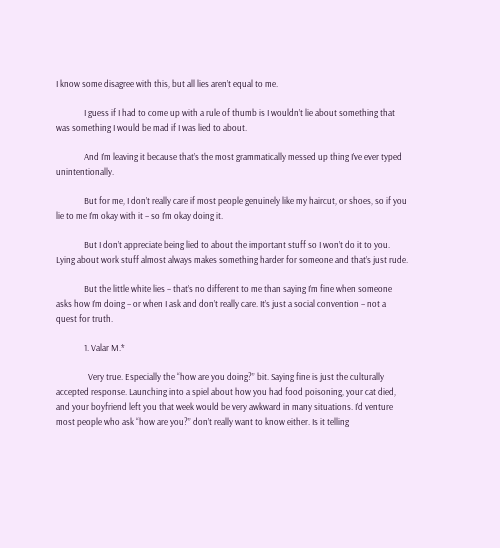I know some disagree with this, but all lies aren’t equal to me.

              I guess if I had to come up with a rule of thumb is I wouldn’t lie about something that was something I would be mad if I was lied to about.

              And I’m leaving it because that’s the most grammatically messed up thing I’ve ever typed unintentionally.

              But for me, I don’t really care if most people genuinely like my haircut, or shoes, so if you lie to me I’m okay with it – so I’m okay doing it.

              But I don’t appreciate being lied to about the important stuff so I won’t do it to you. Lying about work stuff almost always makes something harder for someone and that’s just rude.

              But the little white lies – that’s no different to me than saying I’m fine when someone asks how I’m doing – or when I ask and don’t really care. It’s just a social convention – not a quest for truth.

              1. Valar M.*

                Very true. Especially the “how are you doing?” bit. Saying fine is just the culturally accepted response. Launching into a spiel about how you had food poisoning, your cat died, and your boyfriend left you that week would be very awkward in many situations. I’d venture most people who ask “how are you?” don’t really want to know either. Is it telling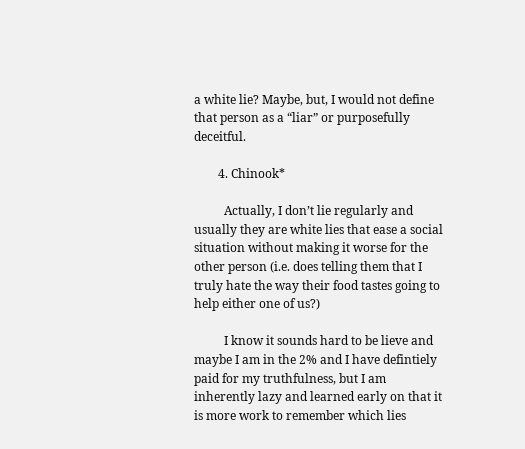a white lie? Maybe, but, I would not define that person as a “liar” or purposefully deceitful.

        4. Chinook*

          Actually, I don’t lie regularly and usually they are white lies that ease a social situation without making it worse for the other person (i.e. does telling them that I truly hate the way their food tastes going to help either one of us?)

          I know it sounds hard to be lieve and maybe I am in the 2% and I have defintiely paid for my truthfulness, but I am inherently lazy and learned early on that it is more work to remember which lies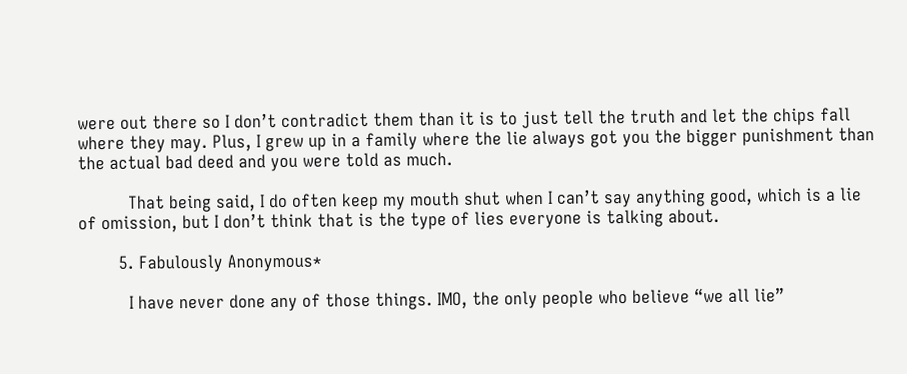were out there so I don’t contradict them than it is to just tell the truth and let the chips fall where they may. Plus, I grew up in a family where the lie always got you the bigger punishment than the actual bad deed and you were told as much.

          That being said, I do often keep my mouth shut when I can’t say anything good, which is a lie of omission, but I don’t think that is the type of lies everyone is talking about.

        5. Fabulously Anonymous*

          I have never done any of those things. IMO, the only people who believe “we all lie”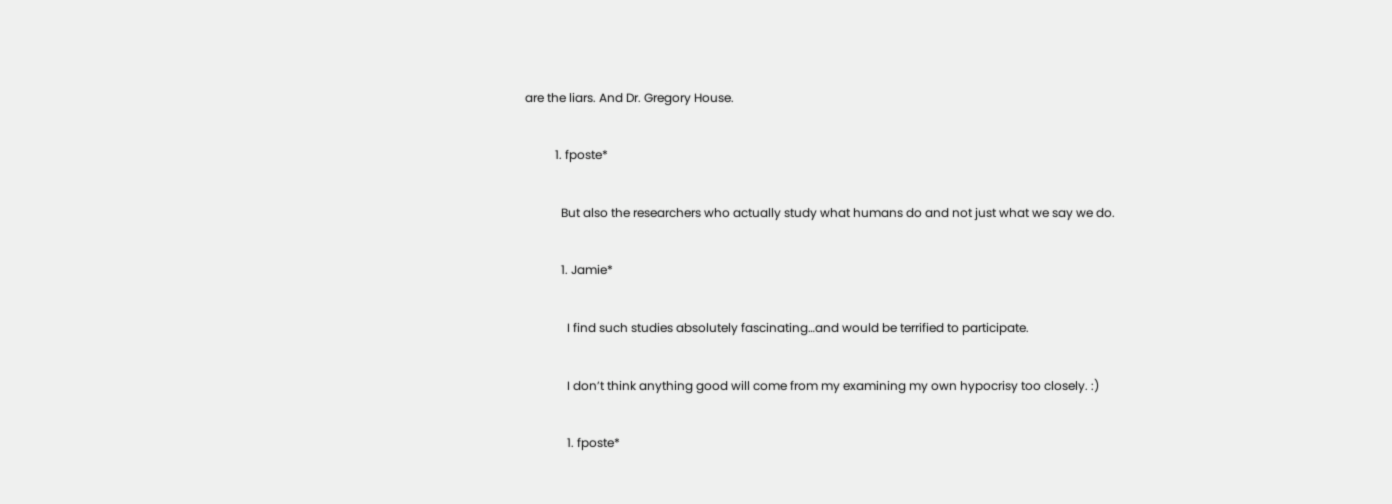are the liars. And Dr. Gregory House.

          1. fposte*

            But also the researchers who actually study what humans do and not just what we say we do.

            1. Jamie*

              I find such studies absolutely fascinating…and would be terrified to participate.

              I don’t think anything good will come from my examining my own hypocrisy too closely. :)

              1. fposte*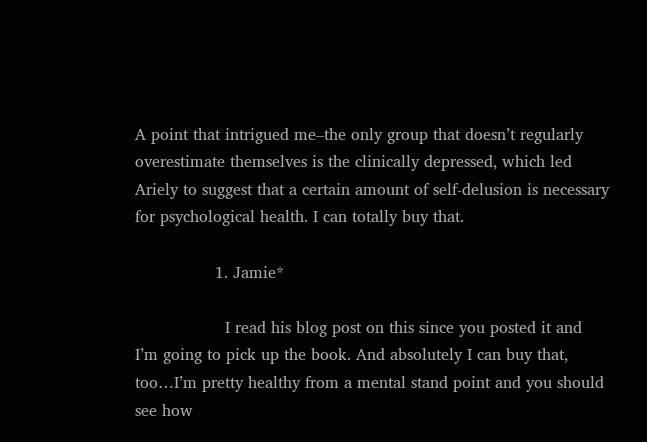A point that intrigued me–the only group that doesn’t regularly overestimate themselves is the clinically depressed, which led Ariely to suggest that a certain amount of self-delusion is necessary for psychological health. I can totally buy that.

                1. Jamie*

                  I read his blog post on this since you posted it and I’m going to pick up the book. And absolutely I can buy that, too…I’m pretty healthy from a mental stand point and you should see how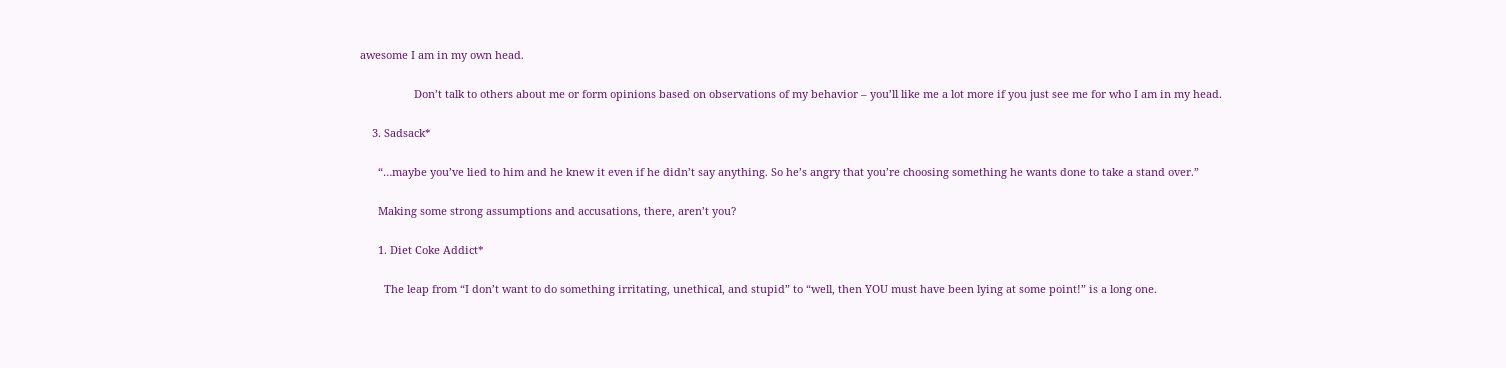awesome I am in my own head.

                  Don’t talk to others about me or form opinions based on observations of my behavior – you’ll like me a lot more if you just see me for who I am in my head.

    3. Sadsack*

      “…maybe you’ve lied to him and he knew it even if he didn’t say anything. So he’s angry that you’re choosing something he wants done to take a stand over.”

      Making some strong assumptions and accusations, there, aren’t you?

      1. Diet Coke Addict*

        The leap from “I don’t want to do something irritating, unethical, and stupid” to “well, then YOU must have been lying at some point!” is a long one.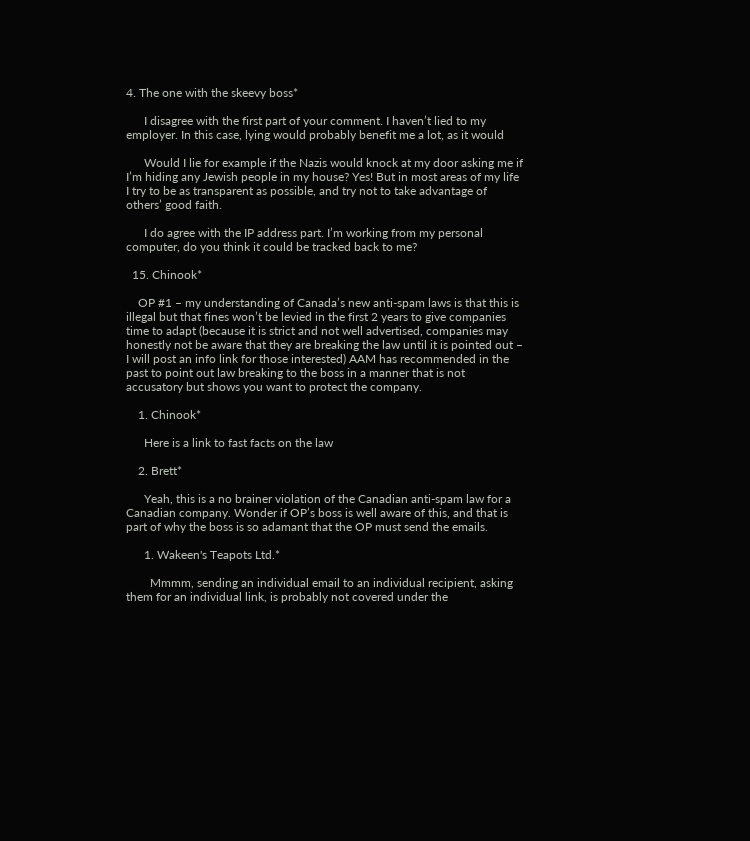4. The one with the skeevy boss*

      I disagree with the first part of your comment. I haven’t lied to my employer. In this case, lying would probably benefit me a lot, as it would

      Would I lie for example if the Nazis would knock at my door asking me if I’m hiding any Jewish people in my house? Yes! But in most areas of my life I try to be as transparent as possible, and try not to take advantage of others’ good faith.

      I do agree with the IP address part. I’m working from my personal computer, do you think it could be tracked back to me?

  15. Chinook*

    OP #1 – my understanding of Canada’s new anti-spam laws is that this is illegal but that fines won’t be levied in the first 2 years to give companies time to adapt (because it is strict and not well advertised, companies may honestly not be aware that they are breaking the law until it is pointed out – I will post an info link for those interested) AAM has recommended in the past to point out law breaking to the boss in a manner that is not accusatory but shows you want to protect the company.

    1. Chinook*

      Here is a link to fast facts on the law

    2. Brett*

      Yeah, this is a no brainer violation of the Canadian anti-spam law for a Canadian company. Wonder if OP’s boss is well aware of this, and that is part of why the boss is so adamant that the OP must send the emails.

      1. Wakeen's Teapots Ltd.*

        Mmmm, sending an individual email to an individual recipient, asking them for an individual link, is probably not covered under the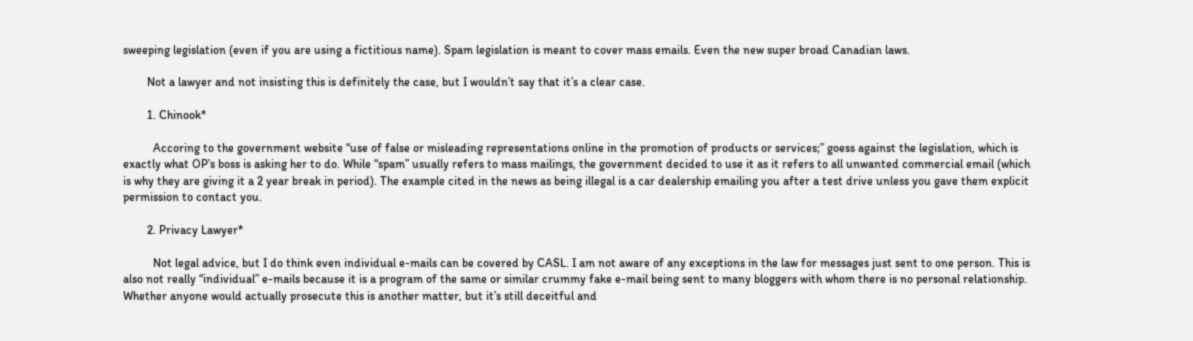sweeping legislation (even if you are using a fictitious name). Spam legislation is meant to cover mass emails. Even the new super broad Canadian laws.

        Not a lawyer and not insisting this is definitely the case, but I wouldn’t say that it’s a clear case.

        1. Chinook*

          Accoring to the government website “use of false or misleading representations online in the promotion of products or services;” goess against the legislation, which is exactly what OP’s boss is asking her to do. While “spam” usually refers to mass mailings, the government decided to use it as it refers to all unwanted commercial email (which is why they are giving it a 2 year break in period). The example cited in the news as being illegal is a car dealership emailing you after a test drive unless you gave them explicit permission to contact you.

        2. Privacy Lawyer*

          Not legal advice, but I do think even individual e-mails can be covered by CASL. I am not aware of any exceptions in the law for messages just sent to one person. This is also not really “individual” e-mails because it is a program of the same or similar crummy fake e-mail being sent to many bloggers with whom there is no personal relationship. Whether anyone would actually prosecute this is another matter, but it’s still deceitful and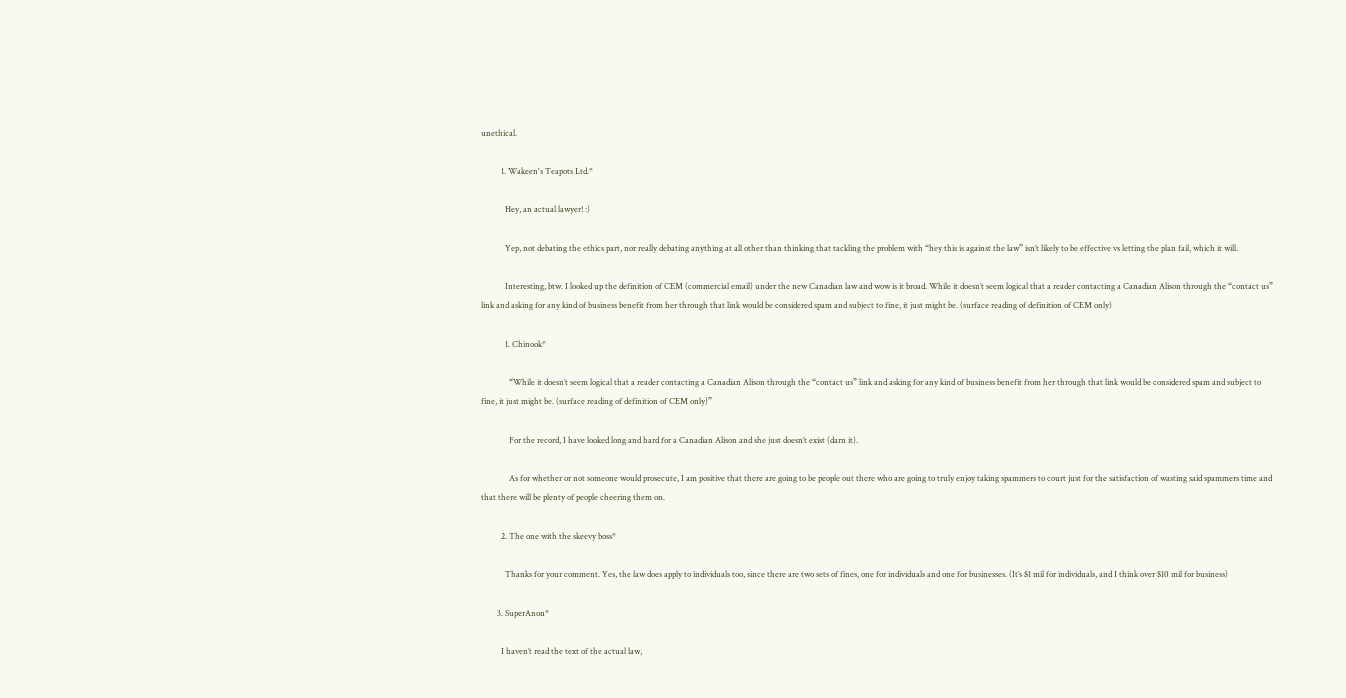unethical.

          1. Wakeen's Teapots Ltd.*

            Hey, an actual lawyer! :)

            Yep, not debating the ethics part, nor really debating anything at all other than thinking that tackling the problem with “hey this is against the law” isn’t likely to be effective vs letting the plan fail, which it will.

            Interesting, btw. I looked up the definition of CEM (commercial email) under the new Canadian law and wow is it broad. While it doesn’t seem logical that a reader contacting a Canadian Alison through the “contact us” link and asking for any kind of business benefit from her through that link would be considered spam and subject to fine, it just might be. (surface reading of definition of CEM only)

            1. Chinook*

              “While it doesn’t seem logical that a reader contacting a Canadian Alison through the “contact us” link and asking for any kind of business benefit from her through that link would be considered spam and subject to fine, it just might be. (surface reading of definition of CEM only)”

              For the record, I have looked long and hard for a Canadian Alison and she just doesn’t exist (darn it).

              As for whether or not someone would prosecute, I am positive that there are going to be people out there who are going to truly enjoy taking spammers to court just for the satisfaction of wasting said spammers time and that there will be plenty of people cheering them on.

          2. The one with the skeevy boss*

            Thanks for your comment. Yes, the law does apply to individuals too, since there are two sets of fines, one for individuals and one for businesses. (It’s $1 mil for individuals, and I think over $10 mil for business)

        3. SuperAnon*

          I haven’t read the text of the actual law,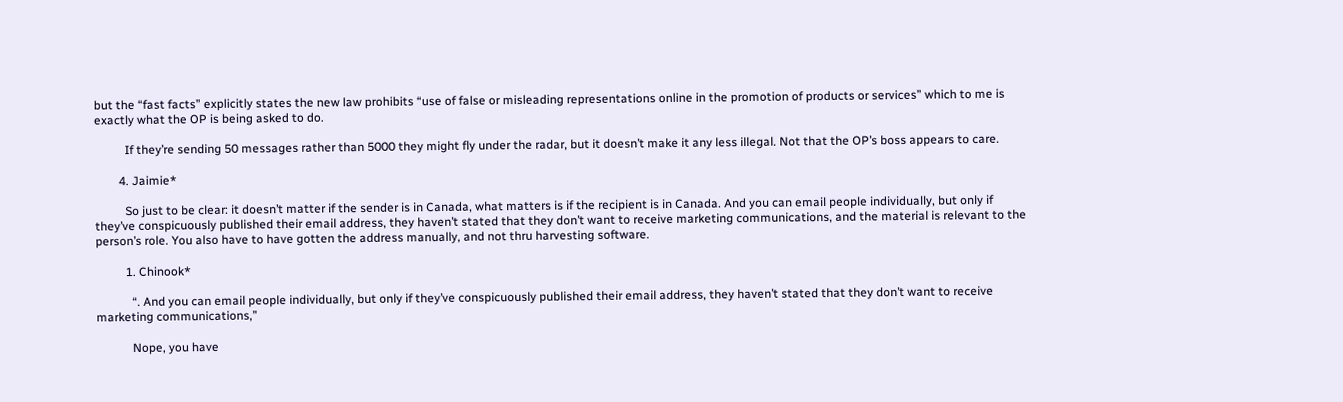but the “fast facts” explicitly states the new law prohibits “use of false or misleading representations online in the promotion of products or services” which to me is exactly what the OP is being asked to do.

          If they’re sending 50 messages rather than 5000 they might fly under the radar, but it doesn’t make it any less illegal. Not that the OP’s boss appears to care.

        4. Jaimie*

          So just to be clear: it doesn’t matter if the sender is in Canada, what matters is if the recipient is in Canada. And you can email people individually, but only if they’ve conspicuously published their email address, they haven’t stated that they don’t want to receive marketing communications, and the material is relevant to the person’s role. You also have to have gotten the address manually, and not thru harvesting software.

          1. Chinook*

            “. And you can email people individually, but only if they’ve conspicuously published their email address, they haven’t stated that they don’t want to receive marketing communications,”

            Nope, you have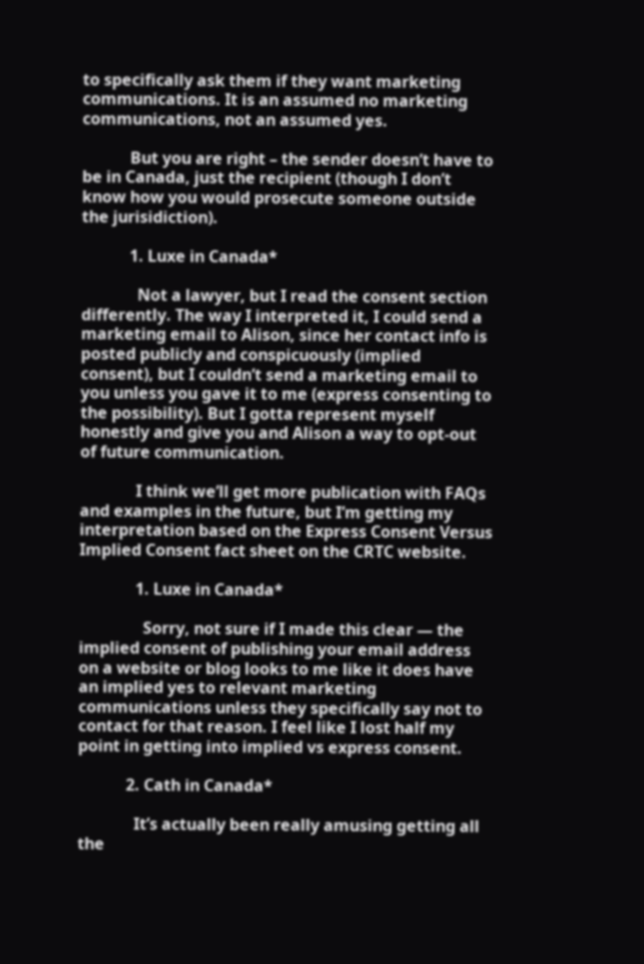to specifically ask them if they want marketing communications. It is an assumed no marketing communications, not an assumed yes.

            But you are right – the sender doesn’t have to be in Canada, just the recipient (though I don’t know how you would prosecute someone outside the jurisidiction).

            1. Luxe in Canada*

              Not a lawyer, but I read the consent section differently. The way I interpreted it, I could send a marketing email to Alison, since her contact info is posted publicly and conspicuously (implied consent), but I couldn’t send a marketing email to you unless you gave it to me (express consenting to the possibility). But I gotta represent myself honestly and give you and Alison a way to opt-out of future communication.

              I think we’ll get more publication with FAQs and examples in the future, but I’m getting my interpretation based on the Express Consent Versus Implied Consent fact sheet on the CRTC website.

              1. Luxe in Canada*

                Sorry, not sure if I made this clear — the implied consent of publishing your email address on a website or blog looks to me like it does have an implied yes to relevant marketing communications unless they specifically say not to contact for that reason. I feel like I lost half my point in getting into implied vs express consent.

            2. Cath in Canada*

              It’s actually been really amusing getting all the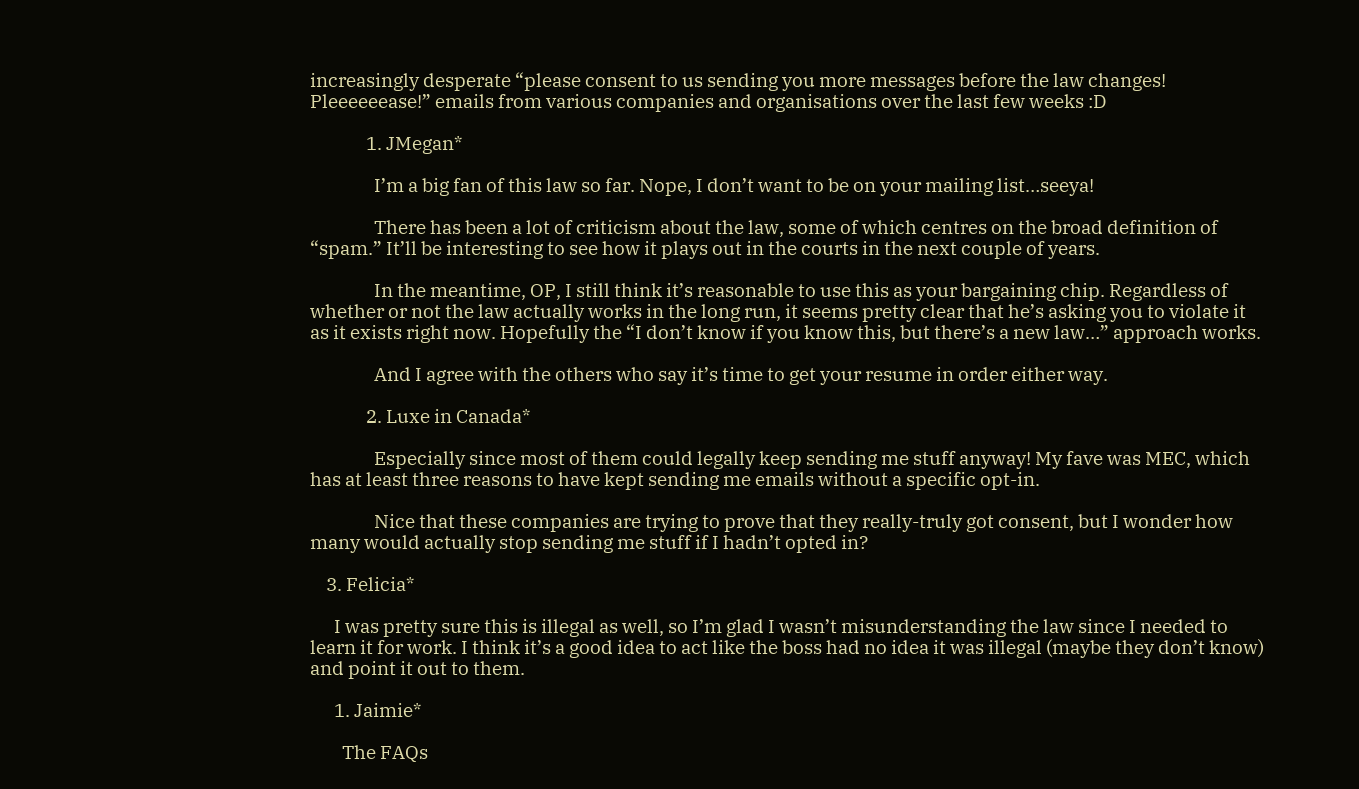increasingly desperate “please consent to us sending you more messages before the law changes! Pleeeeeease!” emails from various companies and organisations over the last few weeks :D

              1. JMegan*

                I’m a big fan of this law so far. Nope, I don’t want to be on your mailing list…seeya!

                There has been a lot of criticism about the law, some of which centres on the broad definition of “spam.” It’ll be interesting to see how it plays out in the courts in the next couple of years.

                In the meantime, OP, I still think it’s reasonable to use this as your bargaining chip. Regardless of whether or not the law actually works in the long run, it seems pretty clear that he’s asking you to violate it as it exists right now. Hopefully the “I don’t know if you know this, but there’s a new law…” approach works.

                And I agree with the others who say it’s time to get your resume in order either way.

              2. Luxe in Canada*

                Especially since most of them could legally keep sending me stuff anyway! My fave was MEC, which has at least three reasons to have kept sending me emails without a specific opt-in.

                Nice that these companies are trying to prove that they really-truly got consent, but I wonder how many would actually stop sending me stuff if I hadn’t opted in?

    3. Felicia*

      I was pretty sure this is illegal as well, so I’m glad I wasn’t misunderstanding the law since I needed to learn it for work. I think it’s a good idea to act like the boss had no idea it was illegal (maybe they don’t know) and point it out to them.

      1. Jaimie*

        The FAQs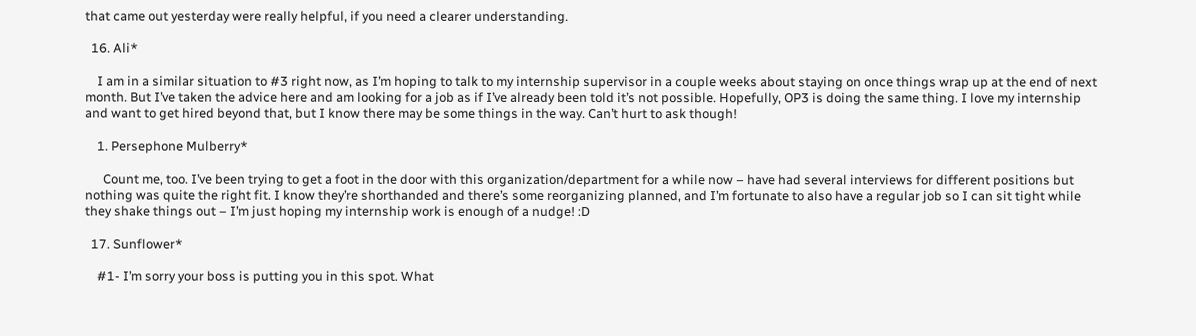that came out yesterday were really helpful, if you need a clearer understanding.

  16. Ali*

    I am in a similar situation to #3 right now, as I’m hoping to talk to my internship supervisor in a couple weeks about staying on once things wrap up at the end of next month. But I’ve taken the advice here and am looking for a job as if I’ve already been told it’s not possible. Hopefully, OP3 is doing the same thing. I love my internship and want to get hired beyond that, but I know there may be some things in the way. Can’t hurt to ask though!

    1. Persephone Mulberry*

      Count me, too. I’ve been trying to get a foot in the door with this organization/department for a while now – have had several interviews for different positions but nothing was quite the right fit. I know they’re shorthanded and there’s some reorganizing planned, and I’m fortunate to also have a regular job so I can sit tight while they shake things out – I’m just hoping my internship work is enough of a nudge! :D

  17. Sunflower*

    #1- I’m sorry your boss is putting you in this spot. What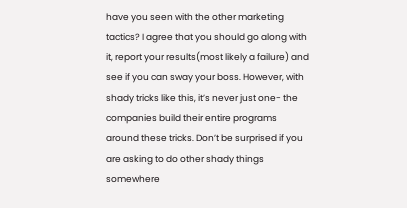have you seen with the other marketing tactics? I agree that you should go along with it, report your results(most likely a failure) and see if you can sway your boss. However, with shady tricks like this, it’s never just one- the companies build their entire programs around these tricks. Don’t be surprised if you are asking to do other shady things somewhere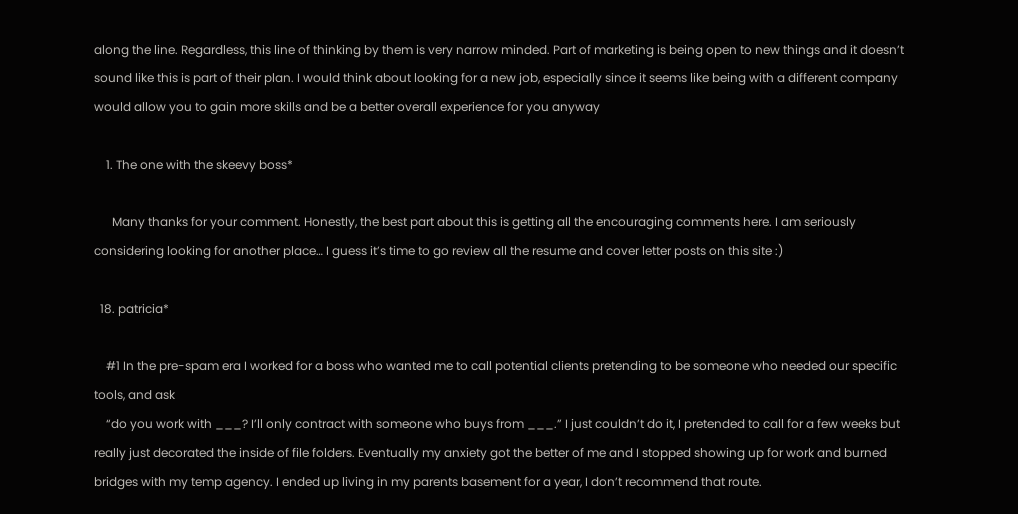along the line. Regardless, this line of thinking by them is very narrow minded. Part of marketing is being open to new things and it doesn’t sound like this is part of their plan. I would think about looking for a new job, especially since it seems like being with a different company would allow you to gain more skills and be a better overall experience for you anyway

    1. The one with the skeevy boss*

      Many thanks for your comment. Honestly, the best part about this is getting all the encouraging comments here. I am seriously considering looking for another place… I guess it’s time to go review all the resume and cover letter posts on this site :)

  18. patricia*

    #1 In the pre-spam era I worked for a boss who wanted me to call potential clients pretending to be someone who needed our specific tools, and ask
    “do you work with ___? I’ll only contract with someone who buys from ___.” I just couldn’t do it, I pretended to call for a few weeks but really just decorated the inside of file folders. Eventually my anxiety got the better of me and I stopped showing up for work and burned bridges with my temp agency. I ended up living in my parents basement for a year, I don’t recommend that route.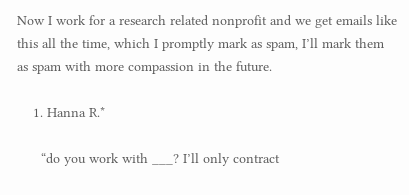Now I work for a research related nonprofit and we get emails like this all the time, which I promptly mark as spam, I’ll mark them as spam with more compassion in the future.

    1. Hanna R.*

      “do you work with ___? I’ll only contract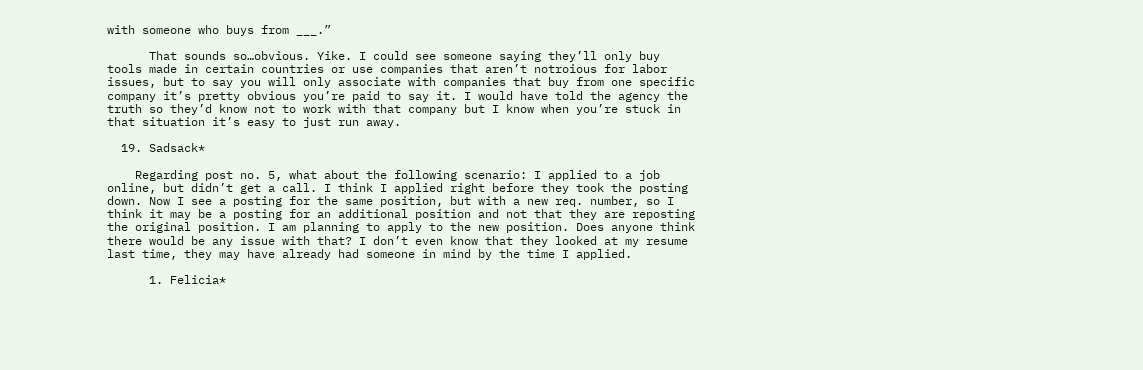with someone who buys from ___.”

      That sounds so…obvious. Yike. I could see someone saying they’ll only buy tools made in certain countries or use companies that aren’t notroious for labor issues, but to say you will only associate with companies that buy from one specific company it’s pretty obvious you’re paid to say it. I would have told the agency the truth so they’d know not to work with that company but I know when you’re stuck in that situation it’s easy to just run away.

  19. Sadsack*

    Regarding post no. 5, what about the following scenario: I applied to a job online, but didn’t get a call. I think I applied right before they took the posting down. Now I see a posting for the same position, but with a new req. number, so I think it may be a posting for an additional position and not that they are reposting the original position. I am planning to apply to the new position. Does anyone think there would be any issue with that? I don’t even know that they looked at my resume last time, they may have already had someone in mind by the time I applied.

      1. Felicia*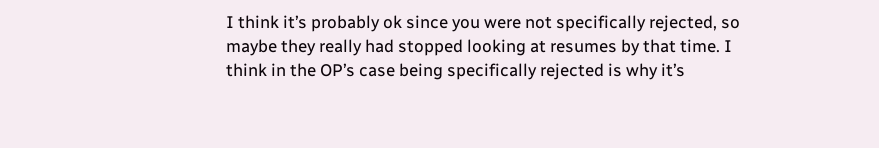I think it’s probably ok since you were not specifically rejected, so maybe they really had stopped looking at resumes by that time. I think in the OP’s case being specifically rejected is why it’s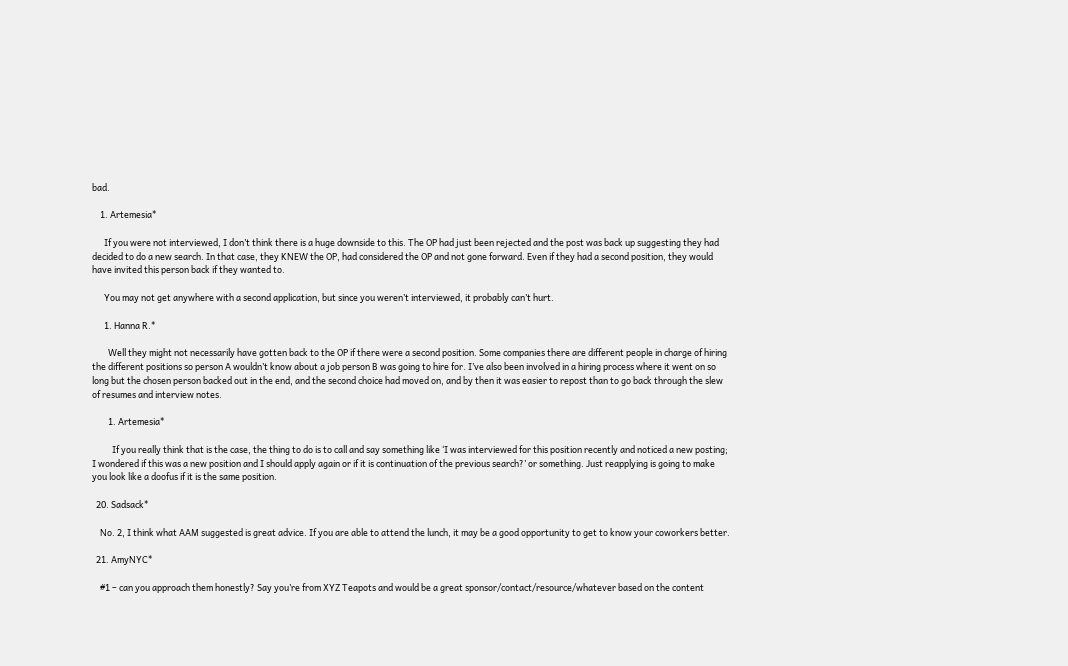bad.

    1. Artemesia*

      If you were not interviewed, I don’t think there is a huge downside to this. The OP had just been rejected and the post was back up suggesting they had decided to do a new search. In that case, they KNEW the OP, had considered the OP and not gone forward. Even if they had a second position, they would have invited this person back if they wanted to.

      You may not get anywhere with a second application, but since you weren’t interviewed, it probably can’t hurt.

      1. Hanna R.*

        Well they might not necessarily have gotten back to the OP if there were a second position. Some companies there are different people in charge of hiring the different positions so person A wouldn’t know about a job person B was going to hire for. I’ve also been involved in a hiring process where it went on so long but the chosen person backed out in the end, and the second choice had moved on, and by then it was easier to repost than to go back through the slew of resumes and interview notes.

        1. Artemesia*

          If you really think that is the case, the thing to do is to call and say something like ‘I was interviewed for this position recently and noticed a new posting; I wondered if this was a new position and I should apply again or if it is continuation of the previous search?’ or something. Just reapplying is going to make you look like a doofus if it is the same position.

  20. Sadsack*

    No. 2, I think what AAM suggested is great advice. If you are able to attend the lunch, it may be a good opportunity to get to know your coworkers better.

  21. AmyNYC*

    #1 – can you approach them honestly? Say you’re from XYZ Teapots and would be a great sponsor/contact/resource/whatever based on the content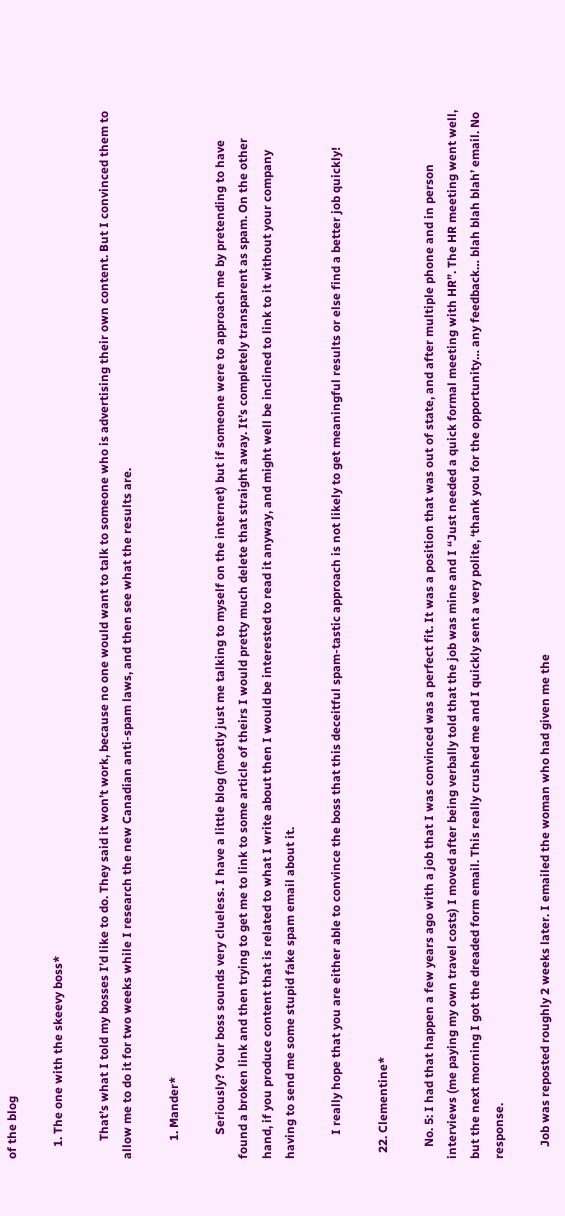of the blog

    1. The one with the skeevy boss*

      That’s what I told my bosses I’d like to do. They said it won’t work, because no one would want to talk to someone who is advertising their own content. But I convinced them to allow me to do it for two weeks while I research the new Canadian anti-spam laws, and then see what the results are.

      1. Mander*

        Seriously? Your boss sounds very clueless. I have a little blog (mostly just me talking to myself on the internet) but if someone were to approach me by pretending to have found a broken link and then trying to get me to link to some article of theirs I would pretty much delete that straight away. It’s completely transparent as spam. On the other hand, if you produce content that is related to what I write about then I would be interested to read it anyway, and might well be inclined to link to it without your company having to send me some stupid fake spam email about it.

        I really hope that you are either able to convince the boss that this deceitful spam-tastic approach is not likely to get meaningful results or else find a better job quickly!

  22. Clementine*

    No. 5: I had that happen a few years ago with a job that I was convinced was a perfect fit. It was a position that was out of state, and after multiple phone and in person interviews (me paying my own travel costs) I moved after being verbally told that the job was mine and I “Just needed a quick formal meeting with HR”. The HR meeting went well, but the next morning I got the dreaded form email. This really crushed me and I quickly sent a very polite, ‘thank you for the opportunity… any feedback… blah blah blah’ email. No response.

    Job was reposted roughly 2 weeks later. I emailed the woman who had given me the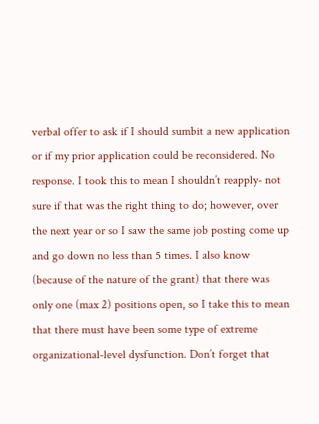verbal offer to ask if I should sumbit a new application or if my prior application could be reconsidered. No response. I took this to mean I shouldn’t reapply- not sure if that was the right thing to do; however, over the next year or so I saw the same job posting come up and go down no less than 5 times. I also know (because of the nature of the grant) that there was only one (max 2) positions open, so I take this to mean that there must have been some type of extreme organizational-level dysfunction. Don’t forget that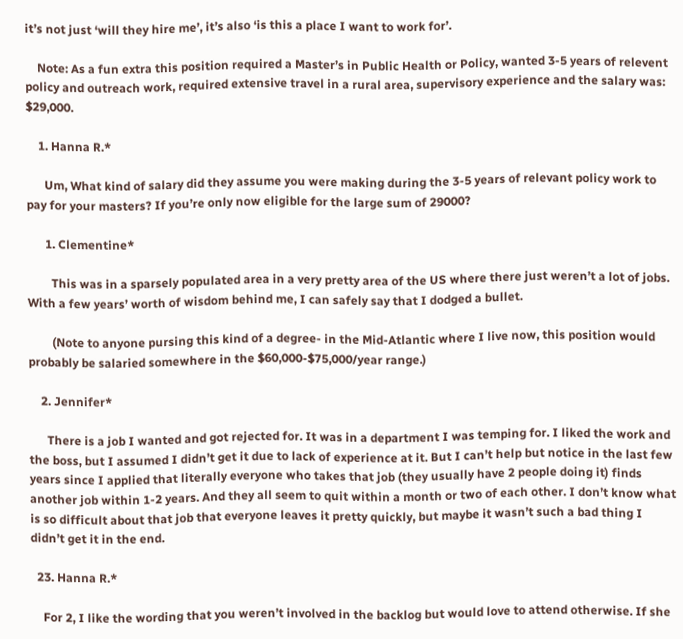it’s not just ‘will they hire me’, it’s also ‘is this a place I want to work for’.

    Note: As a fun extra this position required a Master’s in Public Health or Policy, wanted 3-5 years of relevent policy and outreach work, required extensive travel in a rural area, supervisory experience and the salary was: $29,000.

    1. Hanna R.*

      Um, What kind of salary did they assume you were making during the 3-5 years of relevant policy work to pay for your masters? If you’re only now eligible for the large sum of 29000?

      1. Clementine*

        This was in a sparsely populated area in a very pretty area of the US where there just weren’t a lot of jobs. With a few years’ worth of wisdom behind me, I can safely say that I dodged a bullet.

        (Note to anyone pursing this kind of a degree- in the Mid-Atlantic where I live now, this position would probably be salaried somewhere in the $60,000-$75,000/year range.)

    2. Jennifer*

      There is a job I wanted and got rejected for. It was in a department I was temping for. I liked the work and the boss, but I assumed I didn’t get it due to lack of experience at it. But I can’t help but notice in the last few years since I applied that literally everyone who takes that job (they usually have 2 people doing it) finds another job within 1-2 years. And they all seem to quit within a month or two of each other. I don’t know what is so difficult about that job that everyone leaves it pretty quickly, but maybe it wasn’t such a bad thing I didn’t get it in the end.

  23. Hanna R.*

    For 2, I like the wording that you weren’t involved in the backlog but would love to attend otherwise. If she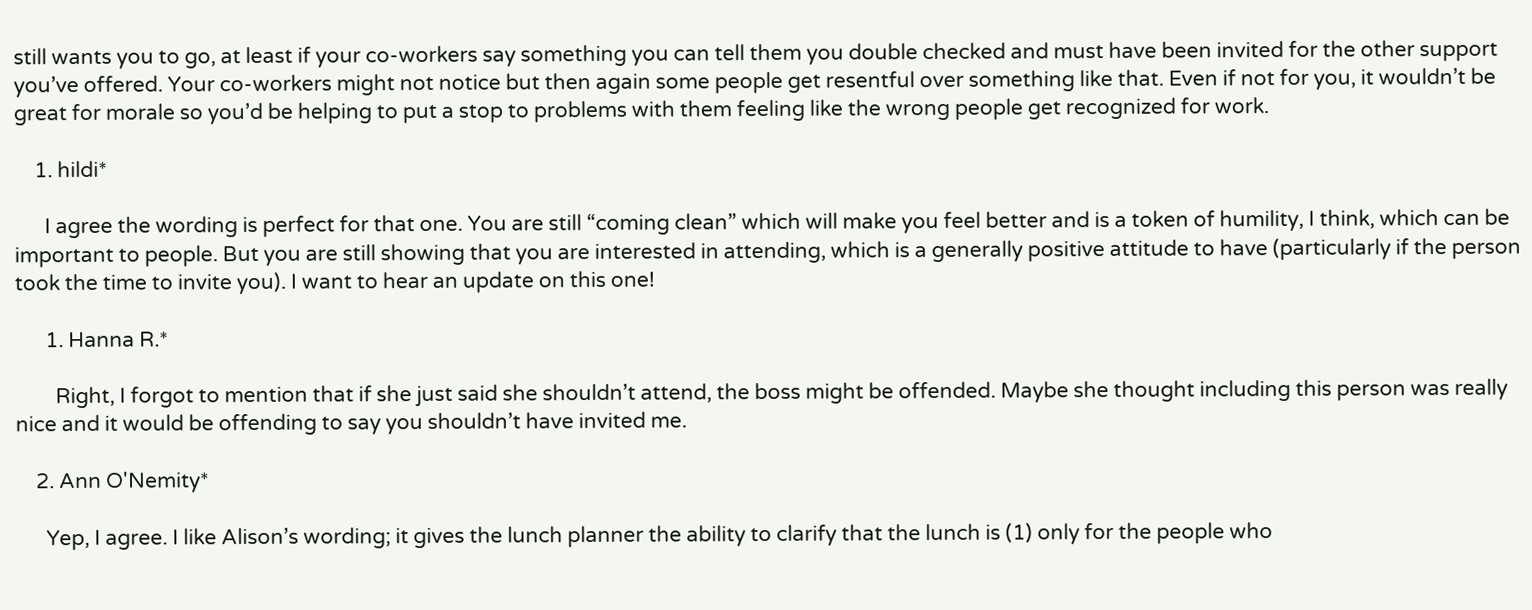still wants you to go, at least if your co-workers say something you can tell them you double checked and must have been invited for the other support you’ve offered. Your co-workers might not notice but then again some people get resentful over something like that. Even if not for you, it wouldn’t be great for morale so you’d be helping to put a stop to problems with them feeling like the wrong people get recognized for work.

    1. hildi*

      I agree the wording is perfect for that one. You are still “coming clean” which will make you feel better and is a token of humility, I think, which can be important to people. But you are still showing that you are interested in attending, which is a generally positive attitude to have (particularly if the person took the time to invite you). I want to hear an update on this one!

      1. Hanna R.*

        Right, I forgot to mention that if she just said she shouldn’t attend, the boss might be offended. Maybe she thought including this person was really nice and it would be offending to say you shouldn’t have invited me.

    2. Ann O'Nemity*

      Yep, I agree. I like Alison’s wording; it gives the lunch planner the ability to clarify that the lunch is (1) only for the people who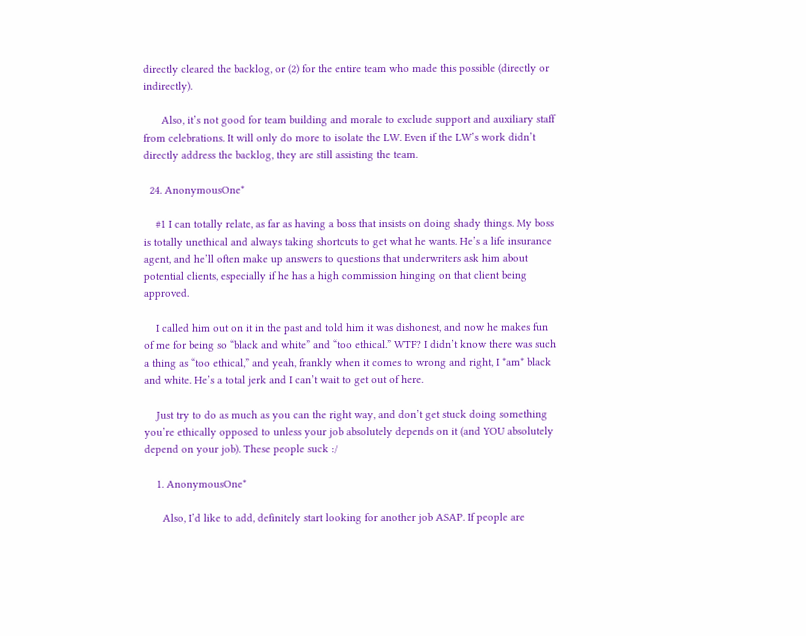directly cleared the backlog, or (2) for the entire team who made this possible (directly or indirectly).

      Also, it’s not good for team building and morale to exclude support and auxiliary staff from celebrations. It will only do more to isolate the LW. Even if the LW’s work didn’t directly address the backlog, they are still assisting the team.

  24. AnonymousOne*

    #1 I can totally relate, as far as having a boss that insists on doing shady things. My boss is totally unethical and always taking shortcuts to get what he wants. He’s a life insurance agent, and he’ll often make up answers to questions that underwriters ask him about potential clients, especially if he has a high commission hinging on that client being approved.

    I called him out on it in the past and told him it was dishonest, and now he makes fun of me for being so “black and white” and “too ethical.” WTF? I didn’t know there was such a thing as “too ethical,” and yeah, frankly when it comes to wrong and right, I *am* black and white. He’s a total jerk and I can’t wait to get out of here.

    Just try to do as much as you can the right way, and don’t get stuck doing something you’re ethically opposed to unless your job absolutely depends on it (and YOU absolutely depend on your job). These people suck :/

    1. AnonymousOne*

      Also, I’d like to add, definitely start looking for another job ASAP. If people are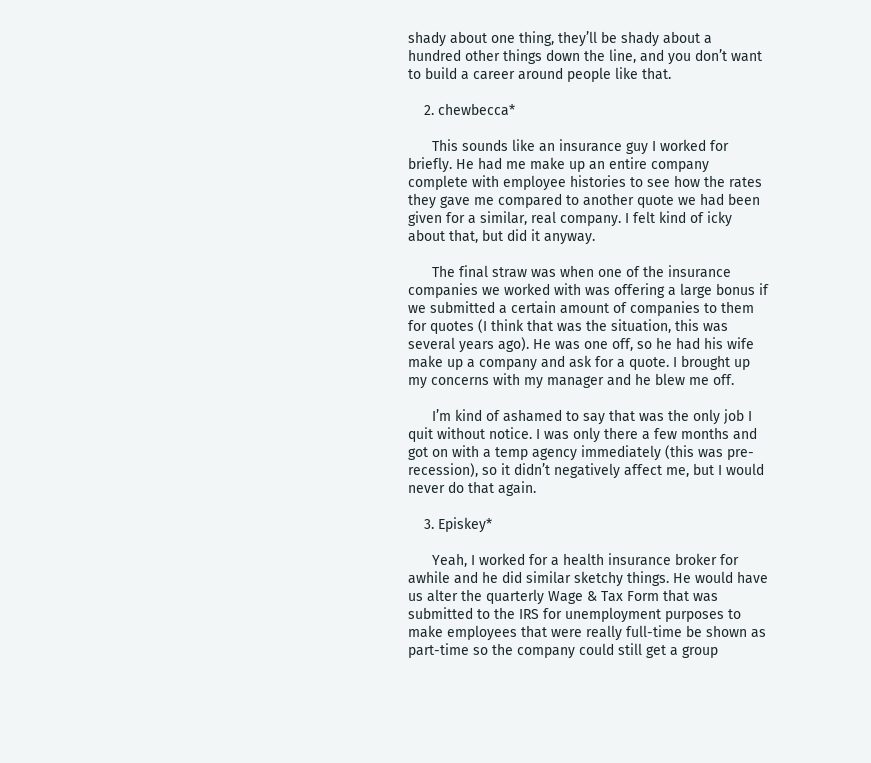shady about one thing, they’ll be shady about a hundred other things down the line, and you don’t want to build a career around people like that.

    2. chewbecca*

      This sounds like an insurance guy I worked for briefly. He had me make up an entire company complete with employee histories to see how the rates they gave me compared to another quote we had been given for a similar, real company. I felt kind of icky about that, but did it anyway.

      The final straw was when one of the insurance companies we worked with was offering a large bonus if we submitted a certain amount of companies to them for quotes (I think that was the situation, this was several years ago). He was one off, so he had his wife make up a company and ask for a quote. I brought up my concerns with my manager and he blew me off.

      I’m kind of ashamed to say that was the only job I quit without notice. I was only there a few months and got on with a temp agency immediately (this was pre-recession), so it didn’t negatively affect me, but I would never do that again.

    3. Episkey*

      Yeah, I worked for a health insurance broker for awhile and he did similar sketchy things. He would have us alter the quarterly Wage & Tax Form that was submitted to the IRS for unemployment purposes to make employees that were really full-time be shown as part-time so the company could still get a group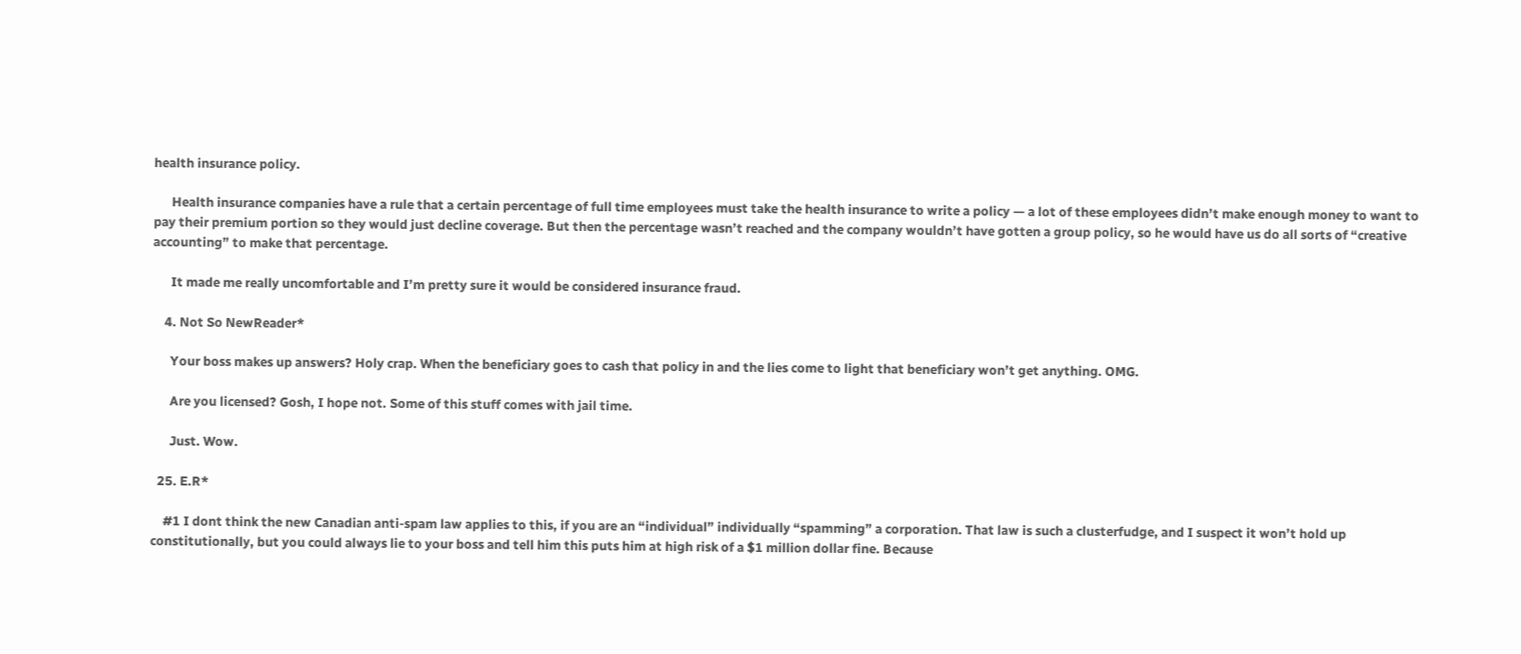health insurance policy.

      Health insurance companies have a rule that a certain percentage of full time employees must take the health insurance to write a policy — a lot of these employees didn’t make enough money to want to pay their premium portion so they would just decline coverage. But then the percentage wasn’t reached and the company wouldn’t have gotten a group policy, so he would have us do all sorts of “creative accounting” to make that percentage.

      It made me really uncomfortable and I’m pretty sure it would be considered insurance fraud.

    4. Not So NewReader*

      Your boss makes up answers? Holy crap. When the beneficiary goes to cash that policy in and the lies come to light that beneficiary won’t get anything. OMG.

      Are you licensed? Gosh, I hope not. Some of this stuff comes with jail time.

      Just. Wow.

  25. E.R*

    #1 I dont think the new Canadian anti-spam law applies to this, if you are an “individual” individually “spamming” a corporation. That law is such a clusterfudge, and I suspect it won’t hold up constitutionally, but you could always lie to your boss and tell him this puts him at high risk of a $1 million dollar fine. Because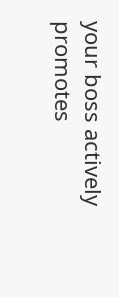your boss actively promotes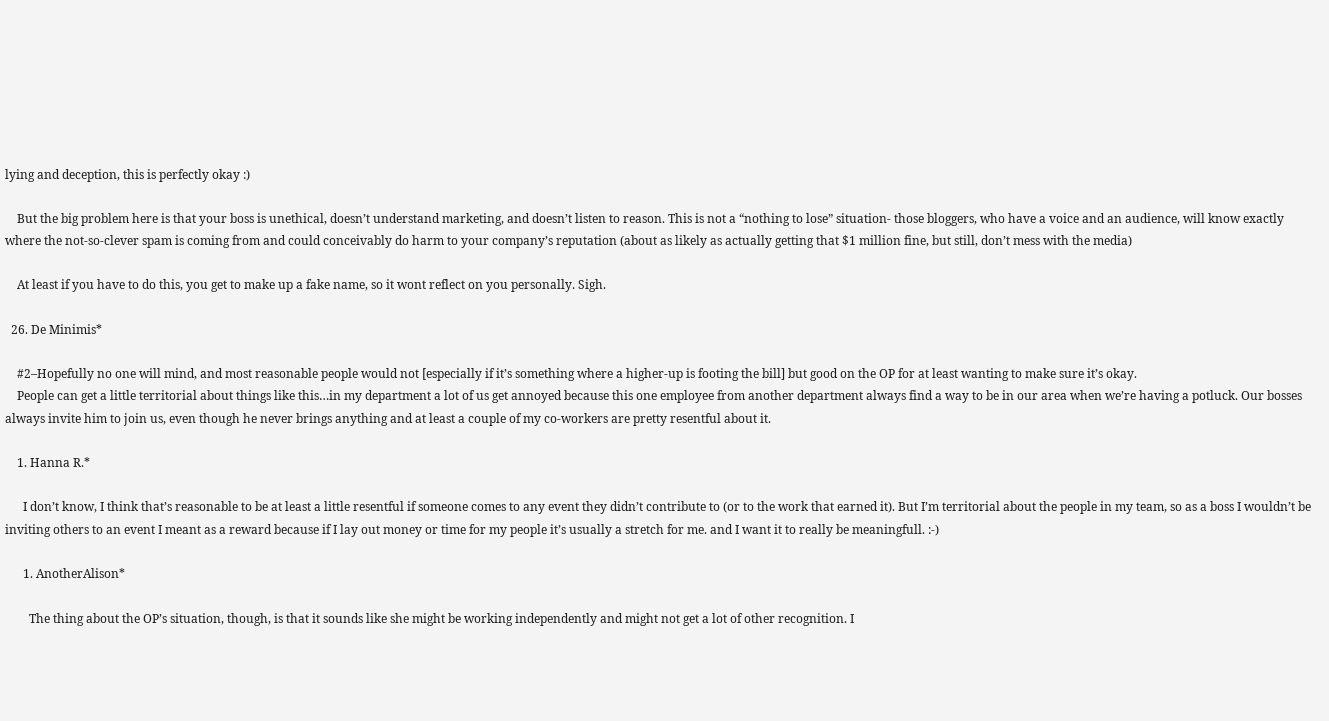lying and deception, this is perfectly okay :)

    But the big problem here is that your boss is unethical, doesn’t understand marketing, and doesn’t listen to reason. This is not a “nothing to lose” situation- those bloggers, who have a voice and an audience, will know exactly where the not-so-clever spam is coming from and could conceivably do harm to your company’s reputation (about as likely as actually getting that $1 million fine, but still, don’t mess with the media)

    At least if you have to do this, you get to make up a fake name, so it wont reflect on you personally. Sigh.

  26. De Minimis*

    #2–Hopefully no one will mind, and most reasonable people would not [especially if it’s something where a higher-up is footing the bill] but good on the OP for at least wanting to make sure it’s okay.
    People can get a little territorial about things like this…in my department a lot of us get annoyed because this one employee from another department always find a way to be in our area when we’re having a potluck. Our bosses always invite him to join us, even though he never brings anything and at least a couple of my co-workers are pretty resentful about it.

    1. Hanna R.*

      I don’t know, I think that’s reasonable to be at least a little resentful if someone comes to any event they didn’t contribute to (or to the work that earned it). But I’m territorial about the people in my team, so as a boss I wouldn’t be inviting others to an event I meant as a reward because if I lay out money or time for my people it’s usually a stretch for me. and I want it to really be meaningfull. :-)

      1. AnotherAlison*

        The thing about the OP’s situation, though, is that it sounds like she might be working independently and might not get a lot of other recognition. I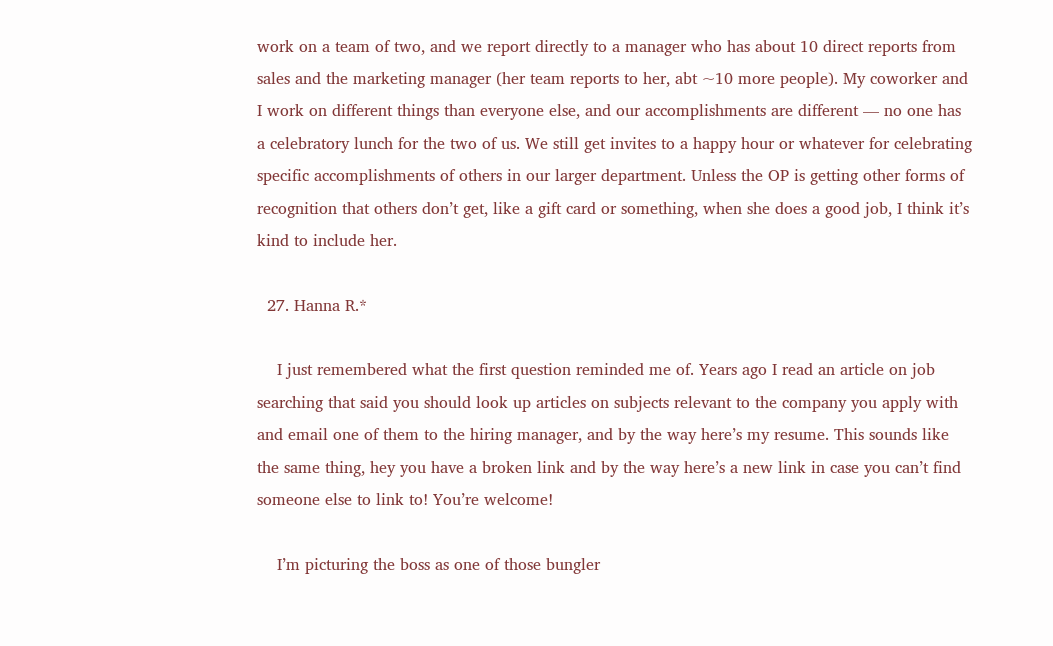work on a team of two, and we report directly to a manager who has about 10 direct reports from sales and the marketing manager (her team reports to her, abt ~10 more people). My coworker and I work on different things than everyone else, and our accomplishments are different — no one has a celebratory lunch for the two of us. We still get invites to a happy hour or whatever for celebrating specific accomplishments of others in our larger department. Unless the OP is getting other forms of recognition that others don’t get, like a gift card or something, when she does a good job, I think it’s kind to include her.

  27. Hanna R.*

    I just remembered what the first question reminded me of. Years ago I read an article on job searching that said you should look up articles on subjects relevant to the company you apply with and email one of them to the hiring manager, and by the way here’s my resume. This sounds like the same thing, hey you have a broken link and by the way here’s a new link in case you can’t find someone else to link to! You’re welcome!

    I’m picturing the boss as one of those bungler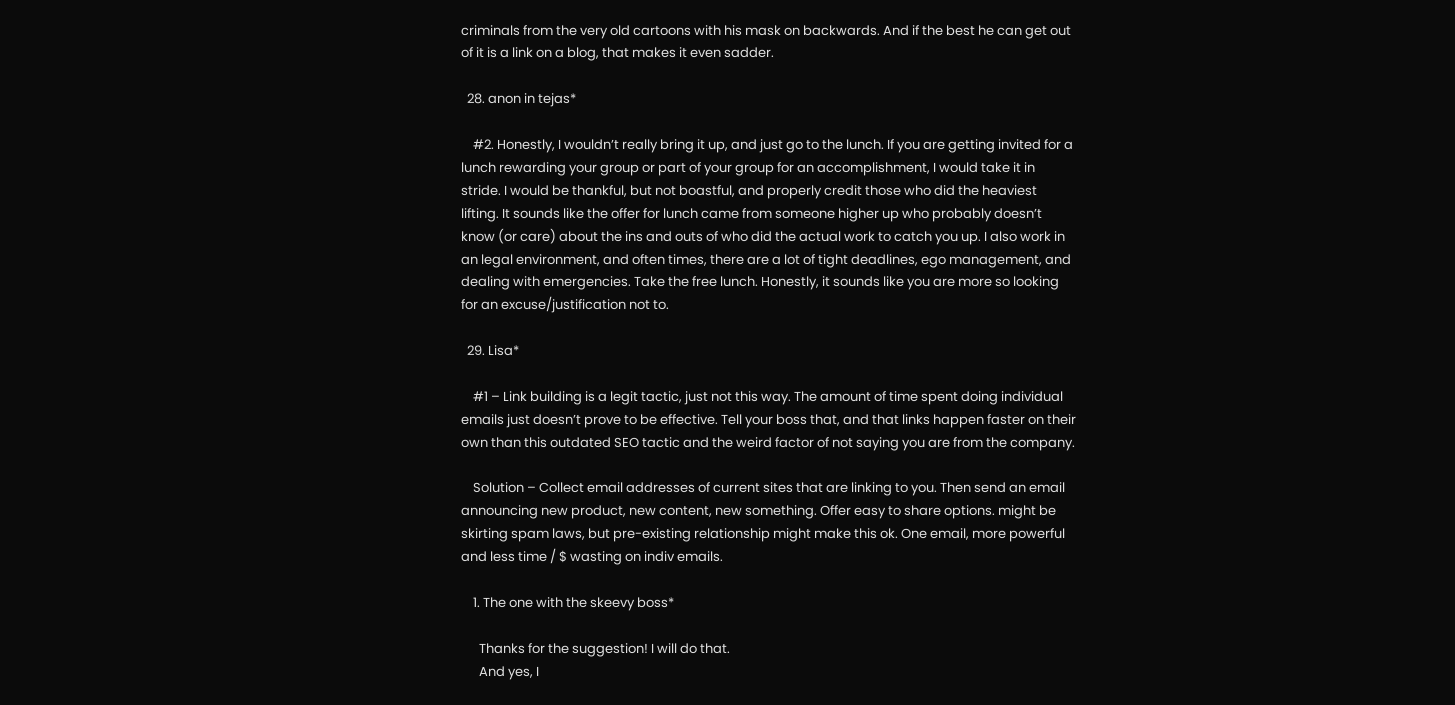criminals from the very old cartoons with his mask on backwards. And if the best he can get out of it is a link on a blog, that makes it even sadder.

  28. anon in tejas*

    #2. Honestly, I wouldn’t really bring it up, and just go to the lunch. If you are getting invited for a lunch rewarding your group or part of your group for an accomplishment, I would take it in stride. I would be thankful, but not boastful, and properly credit those who did the heaviest lifting. It sounds like the offer for lunch came from someone higher up who probably doesn’t know (or care) about the ins and outs of who did the actual work to catch you up. I also work in an legal environment, and often times, there are a lot of tight deadlines, ego management, and dealing with emergencies. Take the free lunch. Honestly, it sounds like you are more so looking for an excuse/justification not to.

  29. Lisa*

    #1 – Link building is a legit tactic, just not this way. The amount of time spent doing individual emails just doesn’t prove to be effective. Tell your boss that, and that links happen faster on their own than this outdated SEO tactic and the weird factor of not saying you are from the company.

    Solution – Collect email addresses of current sites that are linking to you. Then send an email announcing new product, new content, new something. Offer easy to share options. might be skirting spam laws, but pre-existing relationship might make this ok. One email, more powerful and less time / $ wasting on indiv emails.

    1. The one with the skeevy boss*

      Thanks for the suggestion! I will do that.
      And yes, I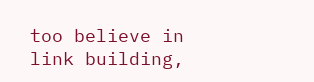too believe in link building,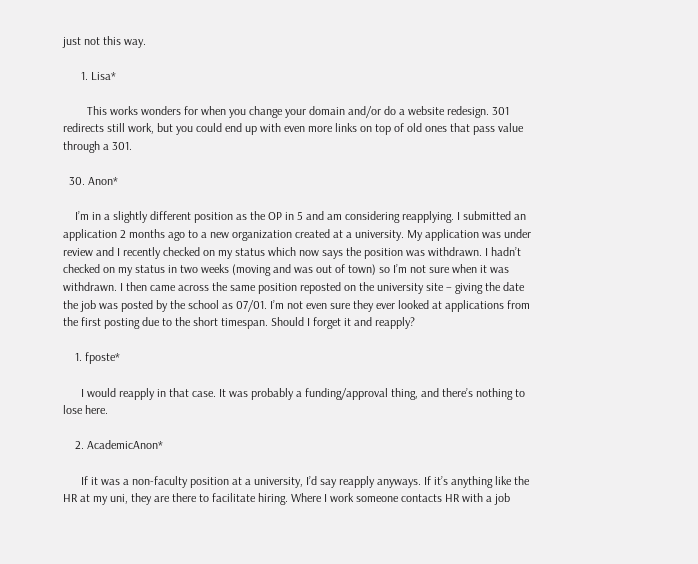just not this way.

      1. Lisa*

        This works wonders for when you change your domain and/or do a website redesign. 301 redirects still work, but you could end up with even more links on top of old ones that pass value through a 301.

  30. Anon*

    I’m in a slightly different position as the OP in 5 and am considering reapplying. I submitted an application 2 months ago to a new organization created at a university. My application was under review and I recently checked on my status which now says the position was withdrawn. I hadn’t checked on my status in two weeks (moving and was out of town) so I’m not sure when it was withdrawn. I then came across the same position reposted on the university site – giving the date the job was posted by the school as 07/01. I’m not even sure they ever looked at applications from the first posting due to the short timespan. Should I forget it and reapply?

    1. fposte*

      I would reapply in that case. It was probably a funding/approval thing, and there’s nothing to lose here.

    2. AcademicAnon*

      If it was a non-faculty position at a university, I’d say reapply anyways. If it’s anything like the HR at my uni, they are there to facilitate hiring. Where I work someone contacts HR with a job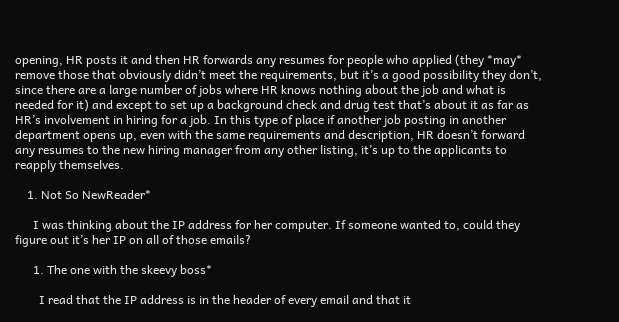opening, HR posts it and then HR forwards any resumes for people who applied (they *may* remove those that obviously didn’t meet the requirements, but it’s a good possibility they don’t, since there are a large number of jobs where HR knows nothing about the job and what is needed for it) and except to set up a background check and drug test that’s about it as far as HR’s involvement in hiring for a job. In this type of place if another job posting in another department opens up, even with the same requirements and description, HR doesn’t forward any resumes to the new hiring manager from any other listing, it’s up to the applicants to reapply themselves.

    1. Not So NewReader*

      I was thinking about the IP address for her computer. If someone wanted to, could they figure out it’s her IP on all of those emails?

      1. The one with the skeevy boss*

        I read that the IP address is in the header of every email and that it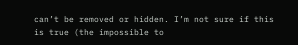can’t be removed or hidden. I’m not sure if this is true (the impossible to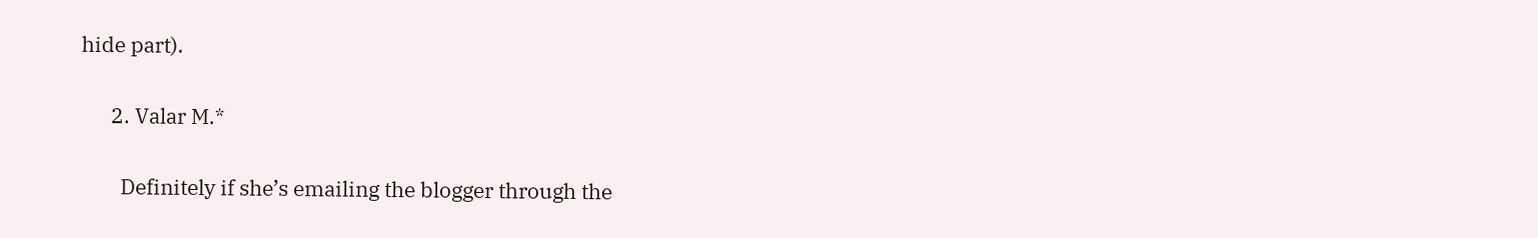hide part).

      2. Valar M.*

        Definitely if she’s emailing the blogger through the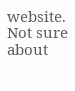website. Not sure about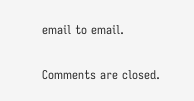email to email.

Comments are closed.